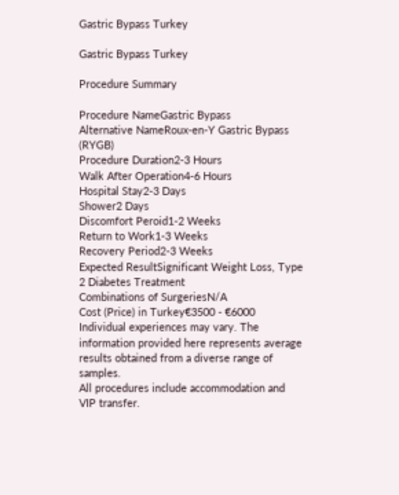Gastric Bypass Turkey

Gastric Bypass Turkey

Procedure Summary

Procedure NameGastric Bypass
Alternative NameRoux-en-Y Gastric Bypass (RYGB)
Procedure Duration2-3 Hours
Walk After Operation4-6 Hours
Hospital Stay2-3 Days
Shower2 Days
Discomfort Peroid1-2 Weeks
Return to Work1-3 Weeks
Recovery Period2-3 Weeks
Expected ResultSignificant Weight Loss, Type 2 Diabetes Treatment
Combinations of SurgeriesN/A
Cost (Price) in Turkey€3500 - €6000
Individual experiences may vary. The information provided here represents average results obtained from a diverse range of samples.
All procedures include accommodation and VIP transfer.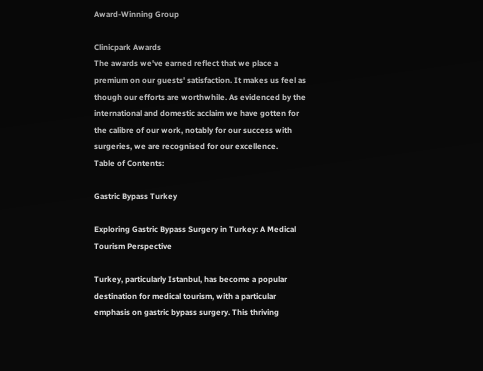Award-Winning Group

Clinicpark Awards
The awards we've earned reflect that we place a premium on our guests' satisfaction. It makes us feel as though our efforts are worthwhile. As evidenced by the international and domestic acclaim we have gotten for the calibre of our work, notably for our success with surgeries, we are recognised for our excellence.
Table of Contents:

Gastric Bypass Turkey

Exploring Gastric Bypass Surgery in Turkey: A Medical Tourism Perspective

Turkey, particularly Istanbul, has become a popular destination for medical tourism, with a particular emphasis on gastric bypass surgery. This thriving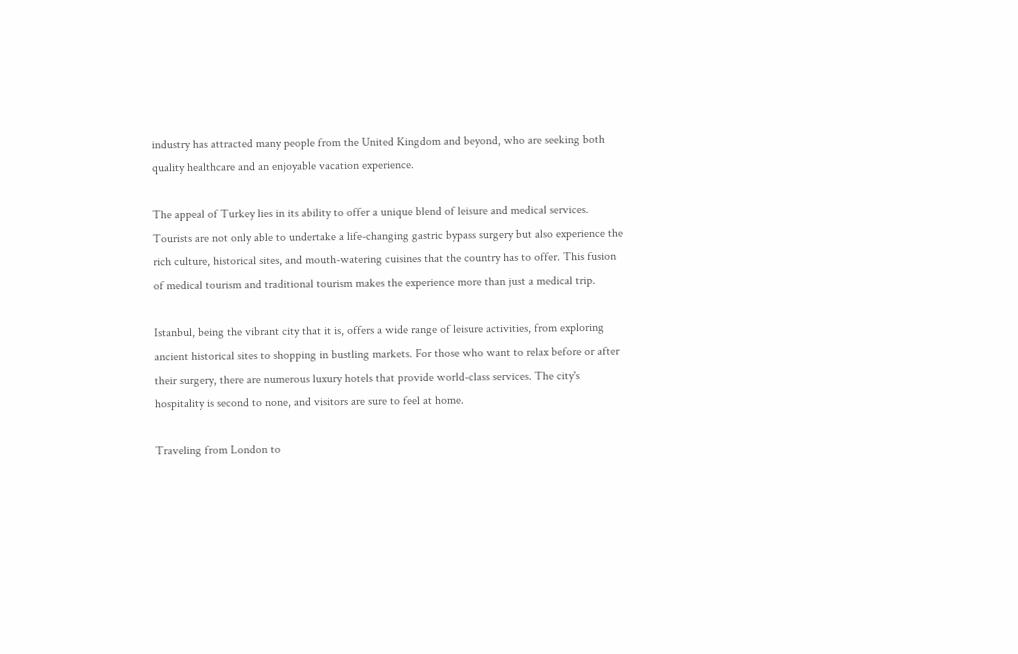industry has attracted many people from the United Kingdom and beyond, who are seeking both quality healthcare and an enjoyable vacation experience.

The appeal of Turkey lies in its ability to offer a unique blend of leisure and medical services. Tourists are not only able to undertake a life-changing gastric bypass surgery but also experience the rich culture, historical sites, and mouth-watering cuisines that the country has to offer. This fusion of medical tourism and traditional tourism makes the experience more than just a medical trip.

Istanbul, being the vibrant city that it is, offers a wide range of leisure activities, from exploring ancient historical sites to shopping in bustling markets. For those who want to relax before or after their surgery, there are numerous luxury hotels that provide world-class services. The city's hospitality is second to none, and visitors are sure to feel at home.

Traveling from London to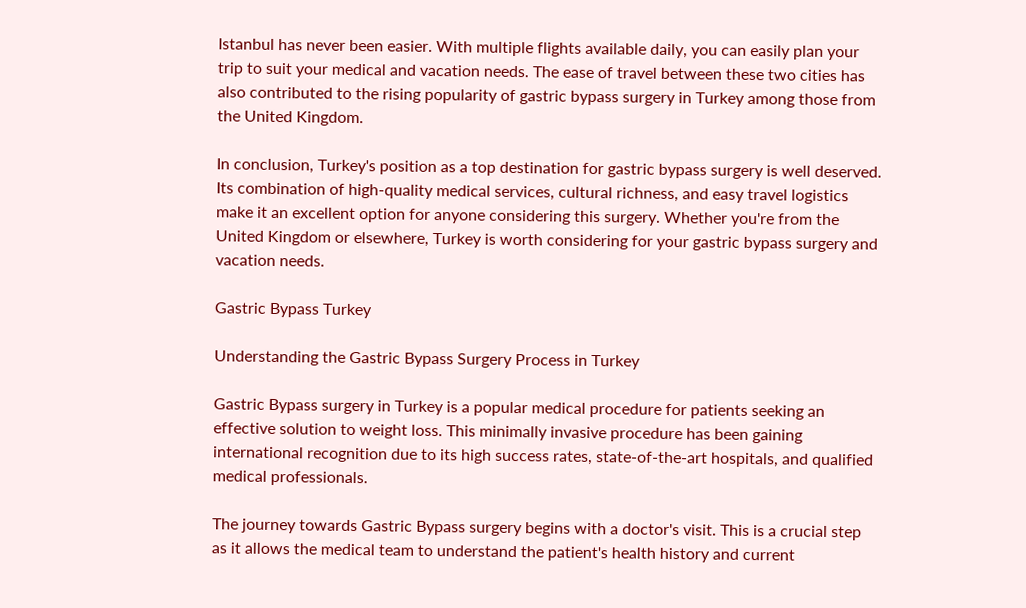Istanbul has never been easier. With multiple flights available daily, you can easily plan your trip to suit your medical and vacation needs. The ease of travel between these two cities has also contributed to the rising popularity of gastric bypass surgery in Turkey among those from the United Kingdom.

In conclusion, Turkey's position as a top destination for gastric bypass surgery is well deserved. Its combination of high-quality medical services, cultural richness, and easy travel logistics make it an excellent option for anyone considering this surgery. Whether you're from the United Kingdom or elsewhere, Turkey is worth considering for your gastric bypass surgery and vacation needs.

Gastric Bypass Turkey

Understanding the Gastric Bypass Surgery Process in Turkey

Gastric Bypass surgery in Turkey is a popular medical procedure for patients seeking an effective solution to weight loss. This minimally invasive procedure has been gaining international recognition due to its high success rates, state-of-the-art hospitals, and qualified medical professionals.

The journey towards Gastric Bypass surgery begins with a doctor's visit. This is a crucial step as it allows the medical team to understand the patient's health history and current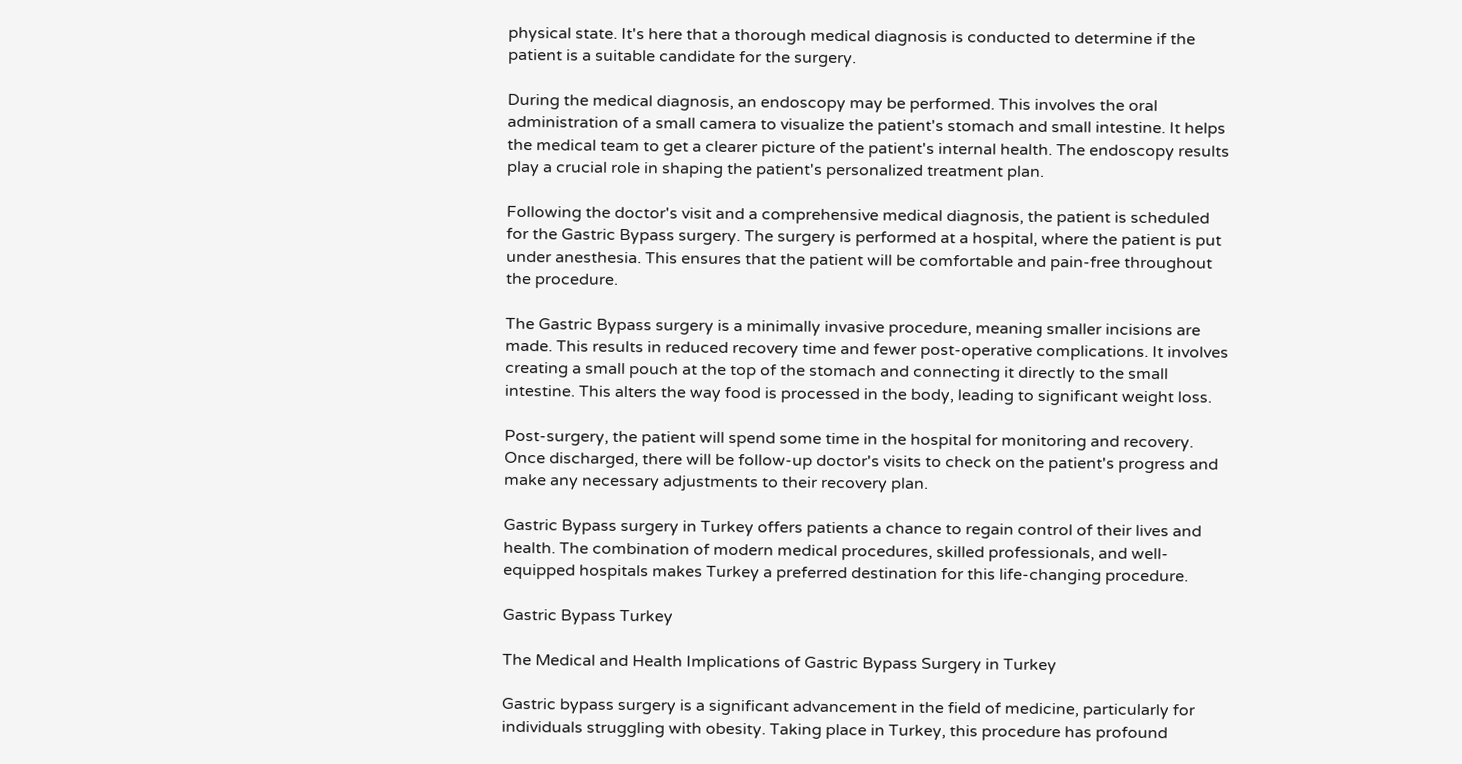physical state. It's here that a thorough medical diagnosis is conducted to determine if the patient is a suitable candidate for the surgery.

During the medical diagnosis, an endoscopy may be performed. This involves the oral administration of a small camera to visualize the patient's stomach and small intestine. It helps the medical team to get a clearer picture of the patient's internal health. The endoscopy results play a crucial role in shaping the patient's personalized treatment plan.

Following the doctor's visit and a comprehensive medical diagnosis, the patient is scheduled for the Gastric Bypass surgery. The surgery is performed at a hospital, where the patient is put under anesthesia. This ensures that the patient will be comfortable and pain-free throughout the procedure.

The Gastric Bypass surgery is a minimally invasive procedure, meaning smaller incisions are made. This results in reduced recovery time and fewer post-operative complications. It involves creating a small pouch at the top of the stomach and connecting it directly to the small intestine. This alters the way food is processed in the body, leading to significant weight loss.

Post-surgery, the patient will spend some time in the hospital for monitoring and recovery. Once discharged, there will be follow-up doctor's visits to check on the patient's progress and make any necessary adjustments to their recovery plan.

Gastric Bypass surgery in Turkey offers patients a chance to regain control of their lives and health. The combination of modern medical procedures, skilled professionals, and well-equipped hospitals makes Turkey a preferred destination for this life-changing procedure.

Gastric Bypass Turkey

The Medical and Health Implications of Gastric Bypass Surgery in Turkey

Gastric bypass surgery is a significant advancement in the field of medicine, particularly for individuals struggling with obesity. Taking place in Turkey, this procedure has profound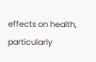effects on health, particularly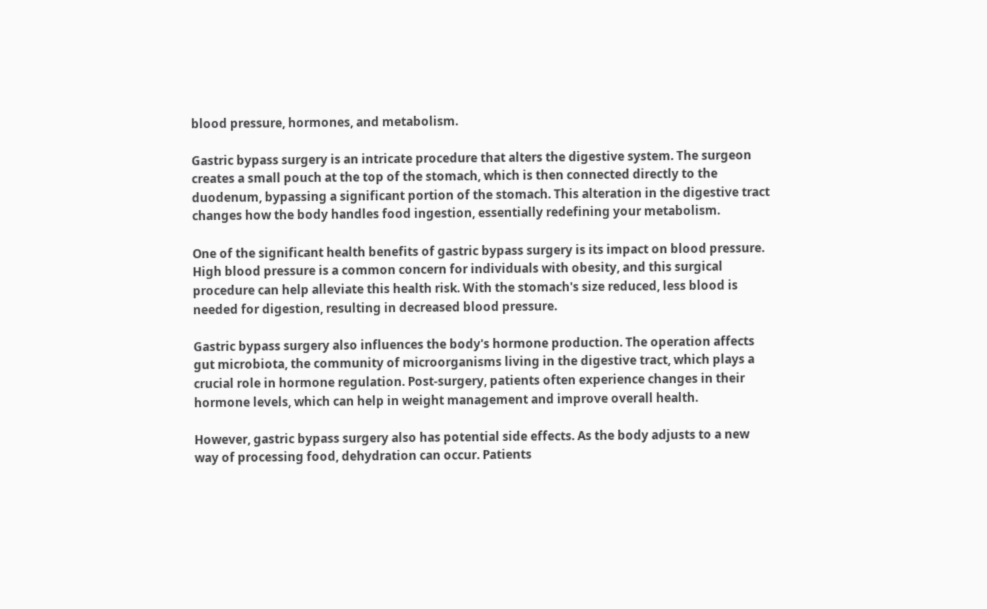blood pressure, hormones, and metabolism.

Gastric bypass surgery is an intricate procedure that alters the digestive system. The surgeon creates a small pouch at the top of the stomach, which is then connected directly to the duodenum, bypassing a significant portion of the stomach. This alteration in the digestive tract changes how the body handles food ingestion, essentially redefining your metabolism.

One of the significant health benefits of gastric bypass surgery is its impact on blood pressure. High blood pressure is a common concern for individuals with obesity, and this surgical procedure can help alleviate this health risk. With the stomach's size reduced, less blood is needed for digestion, resulting in decreased blood pressure.

Gastric bypass surgery also influences the body's hormone production. The operation affects gut microbiota, the community of microorganisms living in the digestive tract, which plays a crucial role in hormone regulation. Post-surgery, patients often experience changes in their hormone levels, which can help in weight management and improve overall health.

However, gastric bypass surgery also has potential side effects. As the body adjusts to a new way of processing food, dehydration can occur. Patients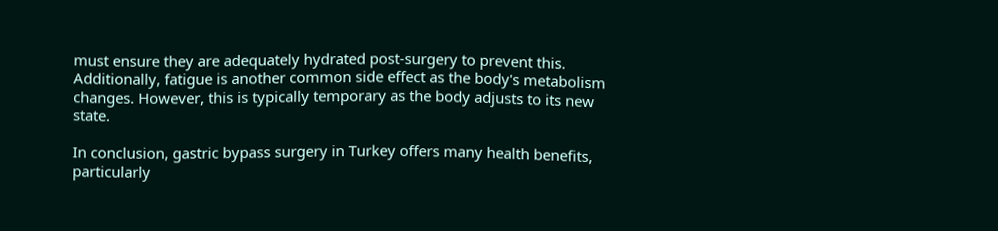must ensure they are adequately hydrated post-surgery to prevent this. Additionally, fatigue is another common side effect as the body's metabolism changes. However, this is typically temporary as the body adjusts to its new state.

In conclusion, gastric bypass surgery in Turkey offers many health benefits, particularly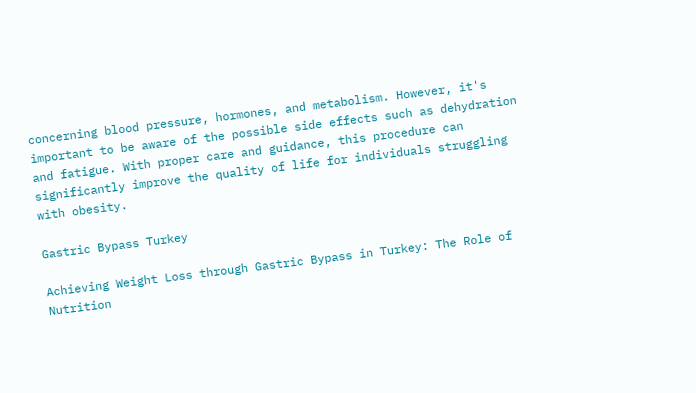concerning blood pressure, hormones, and metabolism. However, it's important to be aware of the possible side effects such as dehydration and fatigue. With proper care and guidance, this procedure can significantly improve the quality of life for individuals struggling with obesity.

Gastric Bypass Turkey

Achieving Weight Loss through Gastric Bypass in Turkey: The Role of Nutrition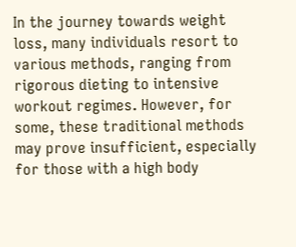In the journey towards weight loss, many individuals resort to various methods, ranging from rigorous dieting to intensive workout regimes. However, for some, these traditional methods may prove insufficient, especially for those with a high body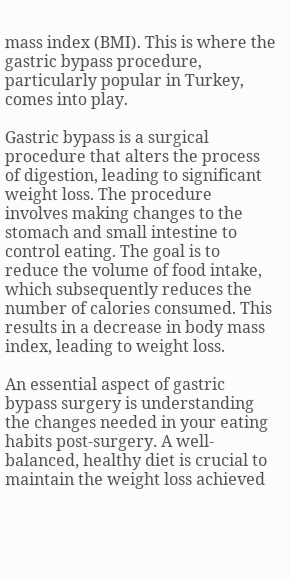mass index (BMI). This is where the gastric bypass procedure, particularly popular in Turkey, comes into play.

Gastric bypass is a surgical procedure that alters the process of digestion, leading to significant weight loss. The procedure involves making changes to the stomach and small intestine to control eating. The goal is to reduce the volume of food intake, which subsequently reduces the number of calories consumed. This results in a decrease in body mass index, leading to weight loss.

An essential aspect of gastric bypass surgery is understanding the changes needed in your eating habits post-surgery. A well-balanced, healthy diet is crucial to maintain the weight loss achieved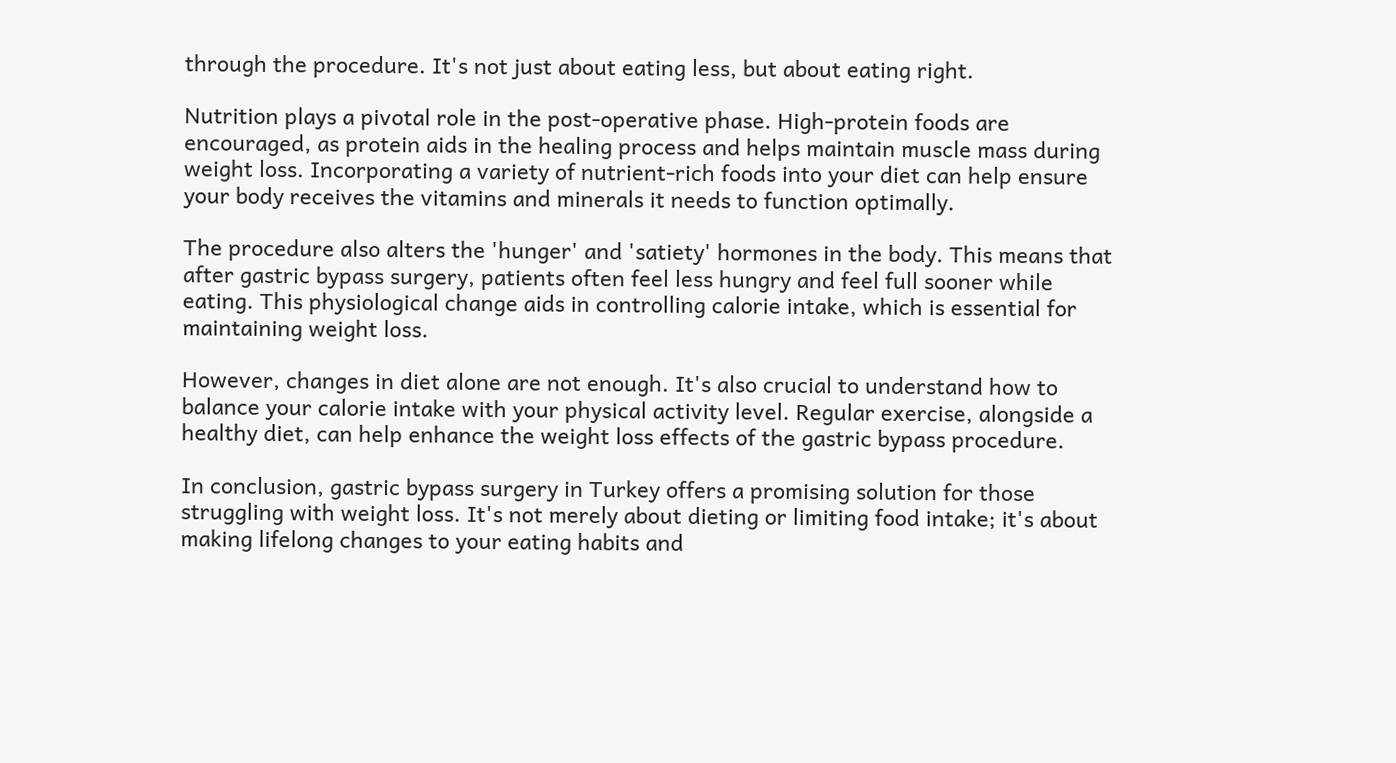through the procedure. It's not just about eating less, but about eating right.

Nutrition plays a pivotal role in the post-operative phase. High-protein foods are encouraged, as protein aids in the healing process and helps maintain muscle mass during weight loss. Incorporating a variety of nutrient-rich foods into your diet can help ensure your body receives the vitamins and minerals it needs to function optimally.

The procedure also alters the 'hunger' and 'satiety' hormones in the body. This means that after gastric bypass surgery, patients often feel less hungry and feel full sooner while eating. This physiological change aids in controlling calorie intake, which is essential for maintaining weight loss.

However, changes in diet alone are not enough. It's also crucial to understand how to balance your calorie intake with your physical activity level. Regular exercise, alongside a healthy diet, can help enhance the weight loss effects of the gastric bypass procedure.

In conclusion, gastric bypass surgery in Turkey offers a promising solution for those struggling with weight loss. It's not merely about dieting or limiting food intake; it's about making lifelong changes to your eating habits and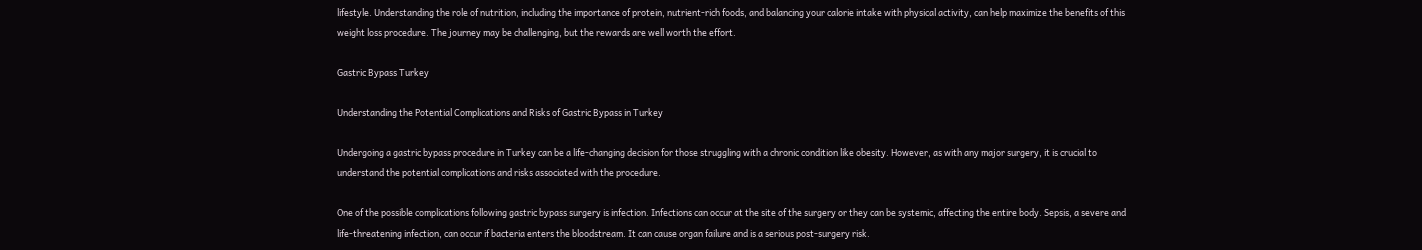lifestyle. Understanding the role of nutrition, including the importance of protein, nutrient-rich foods, and balancing your calorie intake with physical activity, can help maximize the benefits of this weight loss procedure. The journey may be challenging, but the rewards are well worth the effort.

Gastric Bypass Turkey

Understanding the Potential Complications and Risks of Gastric Bypass in Turkey

Undergoing a gastric bypass procedure in Turkey can be a life-changing decision for those struggling with a chronic condition like obesity. However, as with any major surgery, it is crucial to understand the potential complications and risks associated with the procedure.

One of the possible complications following gastric bypass surgery is infection. Infections can occur at the site of the surgery or they can be systemic, affecting the entire body. Sepsis, a severe and life-threatening infection, can occur if bacteria enters the bloodstream. It can cause organ failure and is a serious post-surgery risk.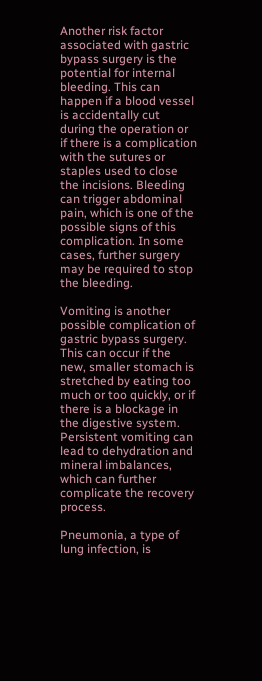Another risk factor associated with gastric bypass surgery is the potential for internal bleeding. This can happen if a blood vessel is accidentally cut during the operation or if there is a complication with the sutures or staples used to close the incisions. Bleeding can trigger abdominal pain, which is one of the possible signs of this complication. In some cases, further surgery may be required to stop the bleeding.

Vomiting is another possible complication of gastric bypass surgery. This can occur if the new, smaller stomach is stretched by eating too much or too quickly, or if there is a blockage in the digestive system. Persistent vomiting can lead to dehydration and mineral imbalances, which can further complicate the recovery process.

Pneumonia, a type of lung infection, is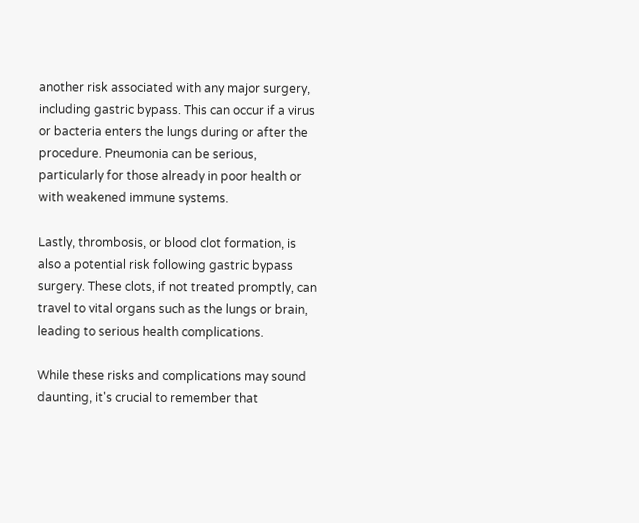another risk associated with any major surgery, including gastric bypass. This can occur if a virus or bacteria enters the lungs during or after the procedure. Pneumonia can be serious, particularly for those already in poor health or with weakened immune systems.

Lastly, thrombosis, or blood clot formation, is also a potential risk following gastric bypass surgery. These clots, if not treated promptly, can travel to vital organs such as the lungs or brain, leading to serious health complications.

While these risks and complications may sound daunting, it's crucial to remember that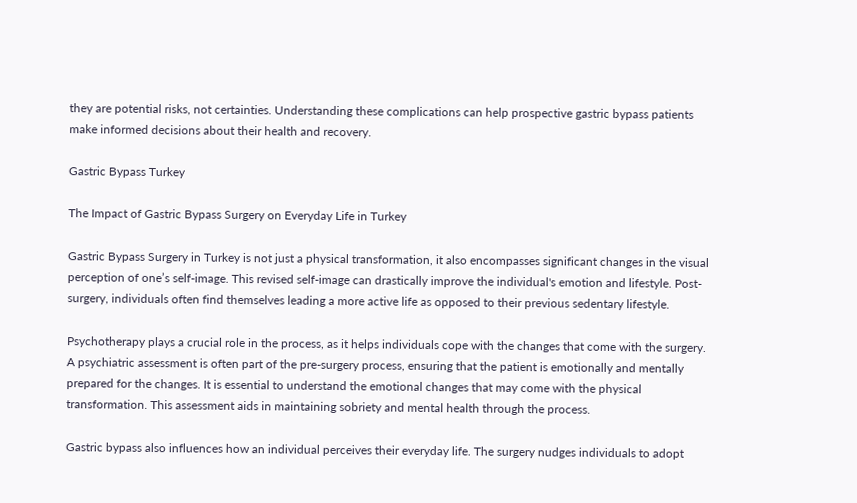they are potential risks, not certainties. Understanding these complications can help prospective gastric bypass patients make informed decisions about their health and recovery.

Gastric Bypass Turkey

The Impact of Gastric Bypass Surgery on Everyday Life in Turkey

Gastric Bypass Surgery in Turkey is not just a physical transformation, it also encompasses significant changes in the visual perception of one’s self-image. This revised self-image can drastically improve the individual's emotion and lifestyle. Post-surgery, individuals often find themselves leading a more active life as opposed to their previous sedentary lifestyle.

Psychotherapy plays a crucial role in the process, as it helps individuals cope with the changes that come with the surgery. A psychiatric assessment is often part of the pre-surgery process, ensuring that the patient is emotionally and mentally prepared for the changes. It is essential to understand the emotional changes that may come with the physical transformation. This assessment aids in maintaining sobriety and mental health through the process.

Gastric bypass also influences how an individual perceives their everyday life. The surgery nudges individuals to adopt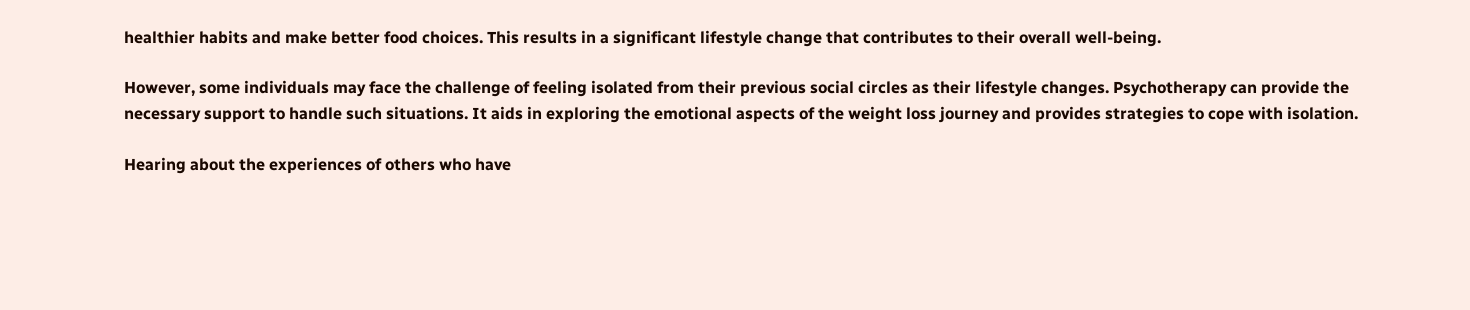healthier habits and make better food choices. This results in a significant lifestyle change that contributes to their overall well-being.

However, some individuals may face the challenge of feeling isolated from their previous social circles as their lifestyle changes. Psychotherapy can provide the necessary support to handle such situations. It aids in exploring the emotional aspects of the weight loss journey and provides strategies to cope with isolation.

Hearing about the experiences of others who have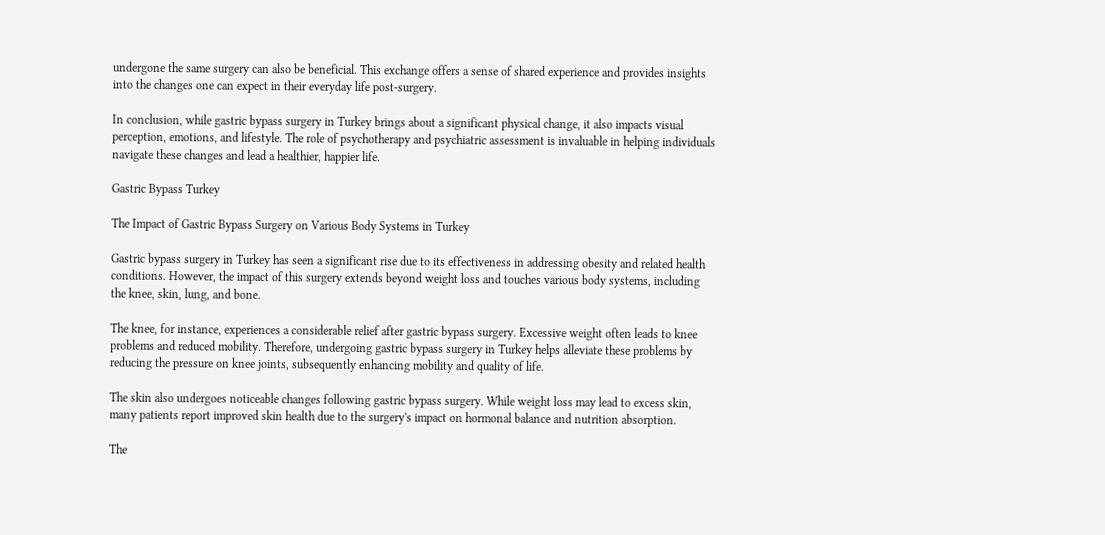undergone the same surgery can also be beneficial. This exchange offers a sense of shared experience and provides insights into the changes one can expect in their everyday life post-surgery.

In conclusion, while gastric bypass surgery in Turkey brings about a significant physical change, it also impacts visual perception, emotions, and lifestyle. The role of psychotherapy and psychiatric assessment is invaluable in helping individuals navigate these changes and lead a healthier, happier life.

Gastric Bypass Turkey

The Impact of Gastric Bypass Surgery on Various Body Systems in Turkey

Gastric bypass surgery in Turkey has seen a significant rise due to its effectiveness in addressing obesity and related health conditions. However, the impact of this surgery extends beyond weight loss and touches various body systems, including the knee, skin, lung, and bone.

The knee, for instance, experiences a considerable relief after gastric bypass surgery. Excessive weight often leads to knee problems and reduced mobility. Therefore, undergoing gastric bypass surgery in Turkey helps alleviate these problems by reducing the pressure on knee joints, subsequently enhancing mobility and quality of life.

The skin also undergoes noticeable changes following gastric bypass surgery. While weight loss may lead to excess skin, many patients report improved skin health due to the surgery's impact on hormonal balance and nutrition absorption.

The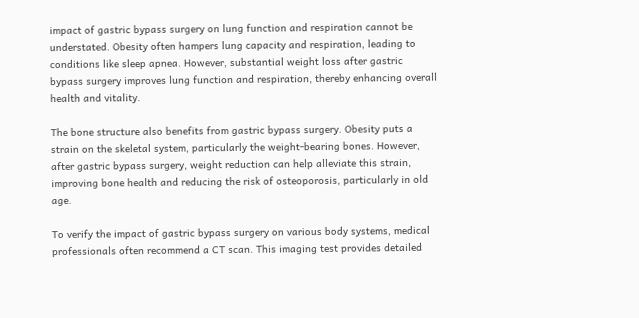impact of gastric bypass surgery on lung function and respiration cannot be understated. Obesity often hampers lung capacity and respiration, leading to conditions like sleep apnea. However, substantial weight loss after gastric bypass surgery improves lung function and respiration, thereby enhancing overall health and vitality.

The bone structure also benefits from gastric bypass surgery. Obesity puts a strain on the skeletal system, particularly the weight-bearing bones. However, after gastric bypass surgery, weight reduction can help alleviate this strain, improving bone health and reducing the risk of osteoporosis, particularly in old age.

To verify the impact of gastric bypass surgery on various body systems, medical professionals often recommend a CT scan. This imaging test provides detailed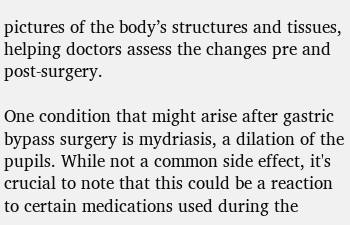pictures of the body’s structures and tissues, helping doctors assess the changes pre and post-surgery.

One condition that might arise after gastric bypass surgery is mydriasis, a dilation of the pupils. While not a common side effect, it's crucial to note that this could be a reaction to certain medications used during the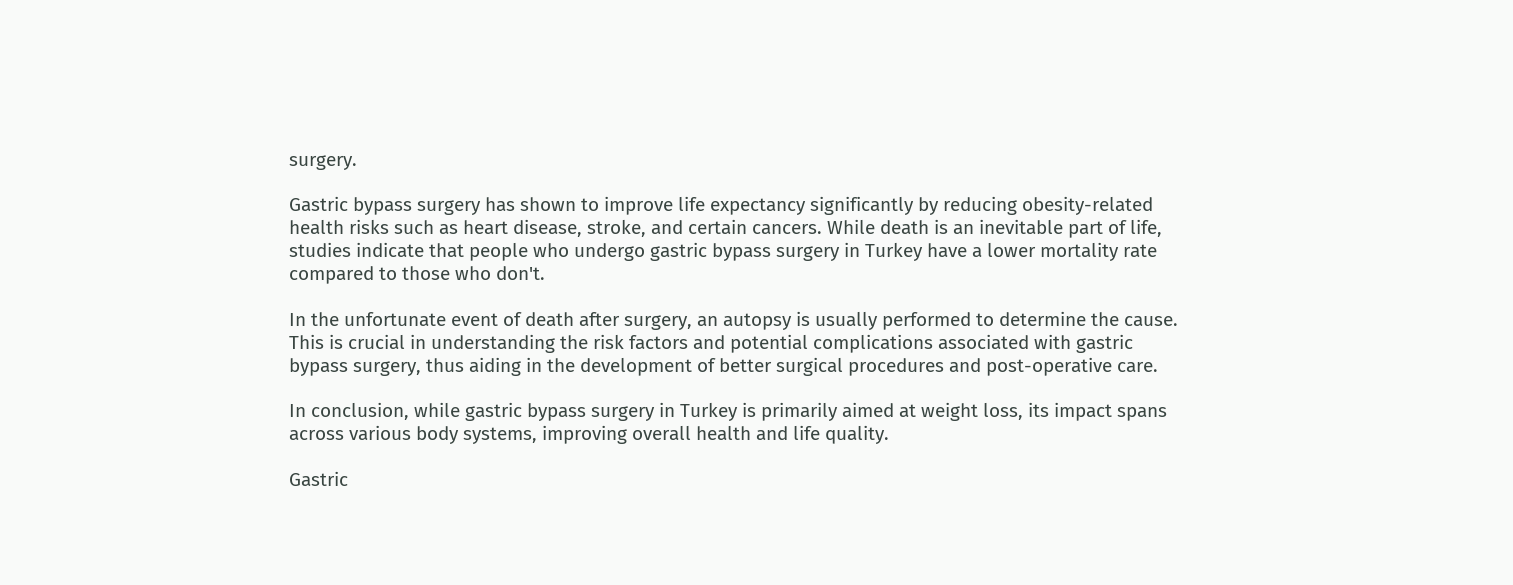surgery.

Gastric bypass surgery has shown to improve life expectancy significantly by reducing obesity-related health risks such as heart disease, stroke, and certain cancers. While death is an inevitable part of life, studies indicate that people who undergo gastric bypass surgery in Turkey have a lower mortality rate compared to those who don't.

In the unfortunate event of death after surgery, an autopsy is usually performed to determine the cause. This is crucial in understanding the risk factors and potential complications associated with gastric bypass surgery, thus aiding in the development of better surgical procedures and post-operative care.

In conclusion, while gastric bypass surgery in Turkey is primarily aimed at weight loss, its impact spans across various body systems, improving overall health and life quality.

Gastric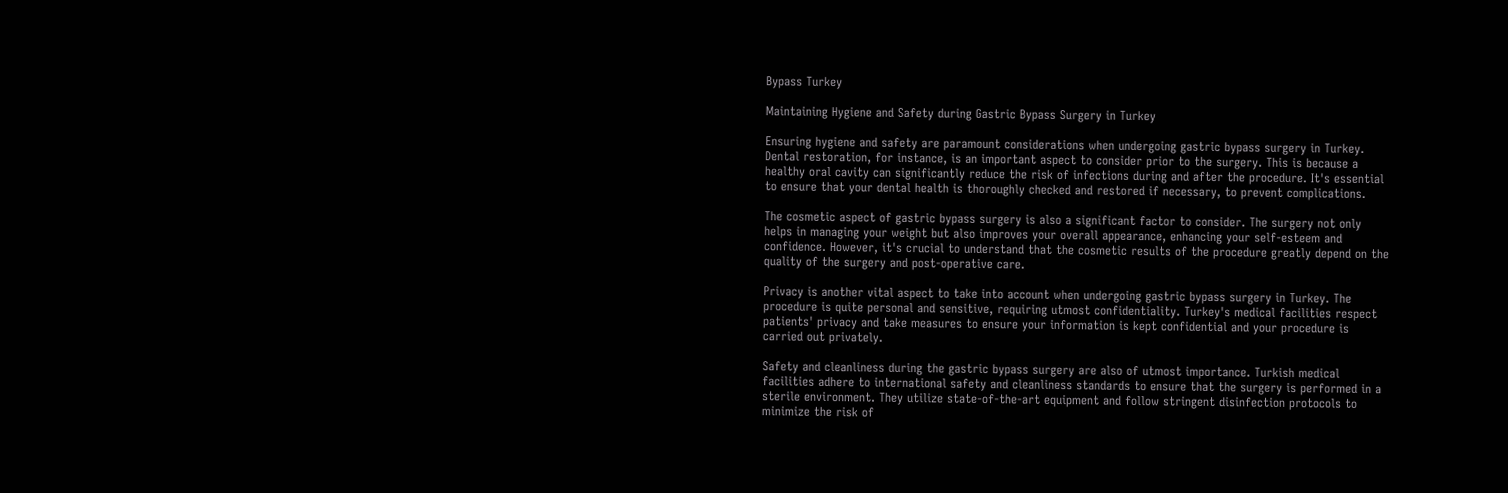Bypass Turkey

Maintaining Hygiene and Safety during Gastric Bypass Surgery in Turkey

Ensuring hygiene and safety are paramount considerations when undergoing gastric bypass surgery in Turkey. Dental restoration, for instance, is an important aspect to consider prior to the surgery. This is because a healthy oral cavity can significantly reduce the risk of infections during and after the procedure. It's essential to ensure that your dental health is thoroughly checked and restored if necessary, to prevent complications.

The cosmetic aspect of gastric bypass surgery is also a significant factor to consider. The surgery not only helps in managing your weight but also improves your overall appearance, enhancing your self-esteem and confidence. However, it's crucial to understand that the cosmetic results of the procedure greatly depend on the quality of the surgery and post-operative care.

Privacy is another vital aspect to take into account when undergoing gastric bypass surgery in Turkey. The procedure is quite personal and sensitive, requiring utmost confidentiality. Turkey's medical facilities respect patients' privacy and take measures to ensure your information is kept confidential and your procedure is carried out privately.

Safety and cleanliness during the gastric bypass surgery are also of utmost importance. Turkish medical facilities adhere to international safety and cleanliness standards to ensure that the surgery is performed in a sterile environment. They utilize state-of-the-art equipment and follow stringent disinfection protocols to minimize the risk of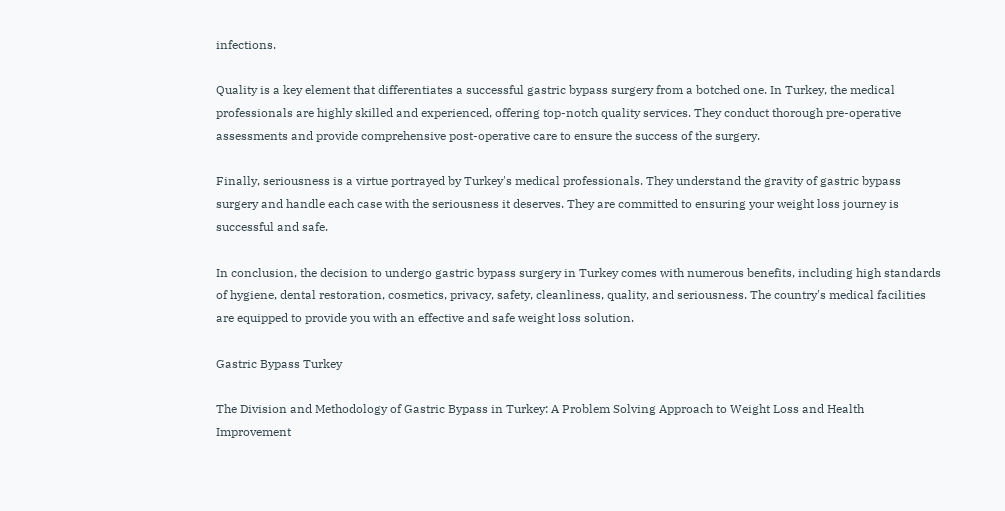infections.

Quality is a key element that differentiates a successful gastric bypass surgery from a botched one. In Turkey, the medical professionals are highly skilled and experienced, offering top-notch quality services. They conduct thorough pre-operative assessments and provide comprehensive post-operative care to ensure the success of the surgery.

Finally, seriousness is a virtue portrayed by Turkey's medical professionals. They understand the gravity of gastric bypass surgery and handle each case with the seriousness it deserves. They are committed to ensuring your weight loss journey is successful and safe.

In conclusion, the decision to undergo gastric bypass surgery in Turkey comes with numerous benefits, including high standards of hygiene, dental restoration, cosmetics, privacy, safety, cleanliness, quality, and seriousness. The country's medical facilities are equipped to provide you with an effective and safe weight loss solution.

Gastric Bypass Turkey

The Division and Methodology of Gastric Bypass in Turkey: A Problem Solving Approach to Weight Loss and Health Improvement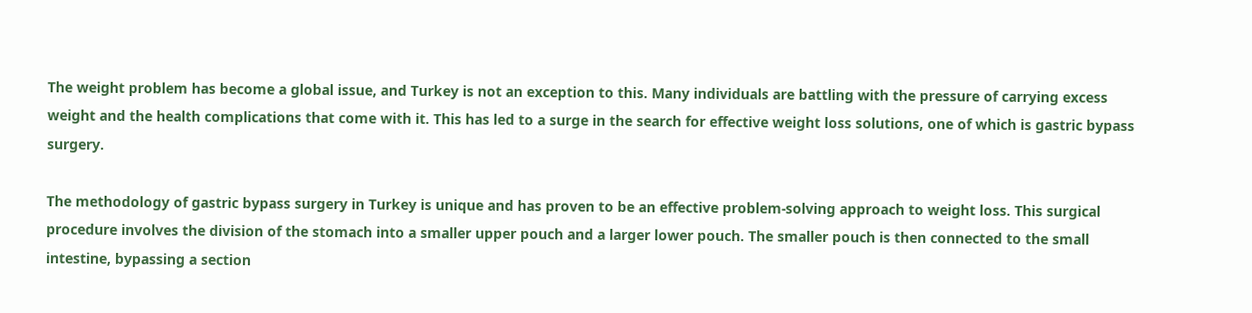The weight problem has become a global issue, and Turkey is not an exception to this. Many individuals are battling with the pressure of carrying excess weight and the health complications that come with it. This has led to a surge in the search for effective weight loss solutions, one of which is gastric bypass surgery.

The methodology of gastric bypass surgery in Turkey is unique and has proven to be an effective problem-solving approach to weight loss. This surgical procedure involves the division of the stomach into a smaller upper pouch and a larger lower pouch. The smaller pouch is then connected to the small intestine, bypassing a section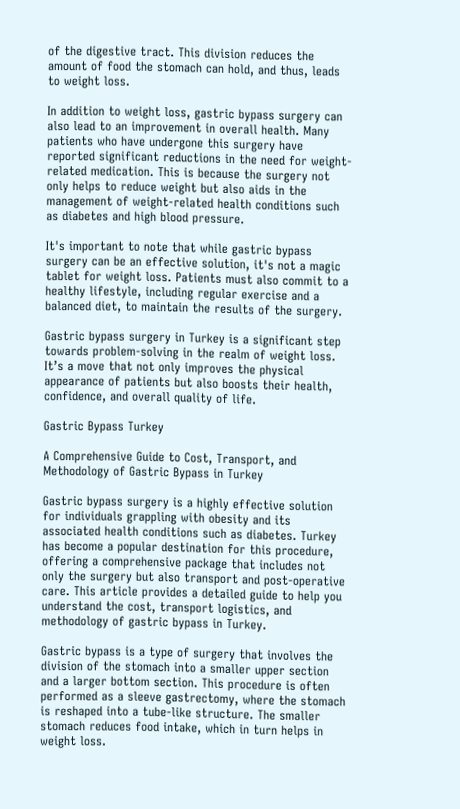of the digestive tract. This division reduces the amount of food the stomach can hold, and thus, leads to weight loss.

In addition to weight loss, gastric bypass surgery can also lead to an improvement in overall health. Many patients who have undergone this surgery have reported significant reductions in the need for weight-related medication. This is because the surgery not only helps to reduce weight but also aids in the management of weight-related health conditions such as diabetes and high blood pressure.

It's important to note that while gastric bypass surgery can be an effective solution, it's not a magic tablet for weight loss. Patients must also commit to a healthy lifestyle, including regular exercise and a balanced diet, to maintain the results of the surgery.

Gastric bypass surgery in Turkey is a significant step towards problem-solving in the realm of weight loss. It’s a move that not only improves the physical appearance of patients but also boosts their health, confidence, and overall quality of life.

Gastric Bypass Turkey

A Comprehensive Guide to Cost, Transport, and Methodology of Gastric Bypass in Turkey

Gastric bypass surgery is a highly effective solution for individuals grappling with obesity and its associated health conditions such as diabetes. Turkey has become a popular destination for this procedure, offering a comprehensive package that includes not only the surgery but also transport and post-operative care. This article provides a detailed guide to help you understand the cost, transport logistics, and methodology of gastric bypass in Turkey.

Gastric bypass is a type of surgery that involves the division of the stomach into a smaller upper section and a larger bottom section. This procedure is often performed as a sleeve gastrectomy, where the stomach is reshaped into a tube-like structure. The smaller stomach reduces food intake, which in turn helps in weight loss.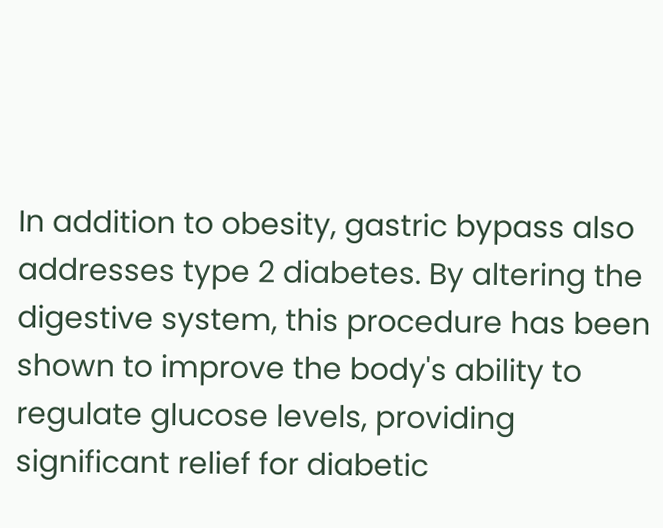In addition to obesity, gastric bypass also addresses type 2 diabetes. By altering the digestive system, this procedure has been shown to improve the body's ability to regulate glucose levels, providing significant relief for diabetic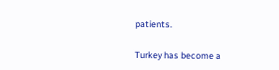patients.

Turkey has become a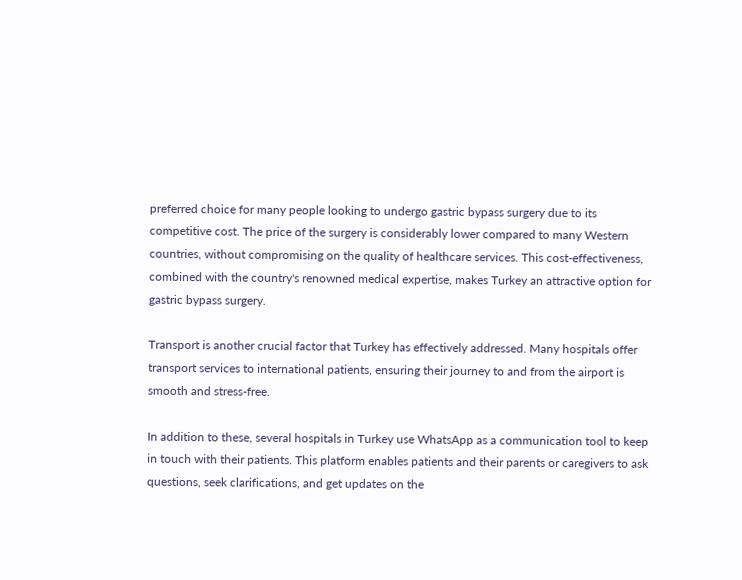preferred choice for many people looking to undergo gastric bypass surgery due to its competitive cost. The price of the surgery is considerably lower compared to many Western countries, without compromising on the quality of healthcare services. This cost-effectiveness, combined with the country's renowned medical expertise, makes Turkey an attractive option for gastric bypass surgery.

Transport is another crucial factor that Turkey has effectively addressed. Many hospitals offer transport services to international patients, ensuring their journey to and from the airport is smooth and stress-free.

In addition to these, several hospitals in Turkey use WhatsApp as a communication tool to keep in touch with their patients. This platform enables patients and their parents or caregivers to ask questions, seek clarifications, and get updates on the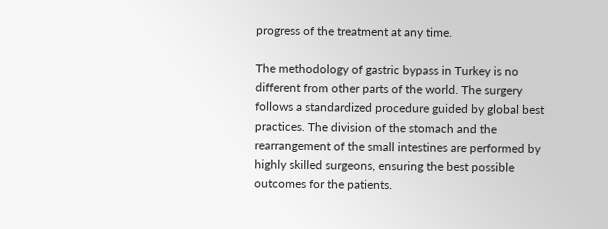progress of the treatment at any time.

The methodology of gastric bypass in Turkey is no different from other parts of the world. The surgery follows a standardized procedure guided by global best practices. The division of the stomach and the rearrangement of the small intestines are performed by highly skilled surgeons, ensuring the best possible outcomes for the patients.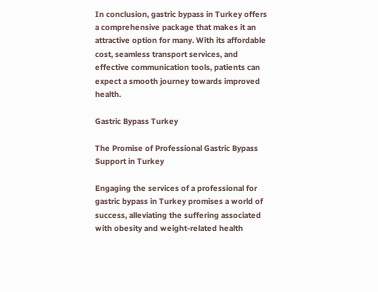In conclusion, gastric bypass in Turkey offers a comprehensive package that makes it an attractive option for many. With its affordable cost, seamless transport services, and effective communication tools, patients can expect a smooth journey towards improved health.

Gastric Bypass Turkey

The Promise of Professional Gastric Bypass Support in Turkey

Engaging the services of a professional for gastric bypass in Turkey promises a world of success, alleviating the suffering associated with obesity and weight-related health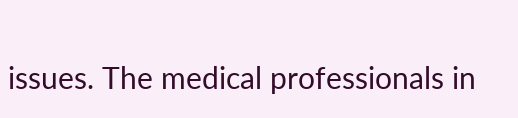issues. The medical professionals in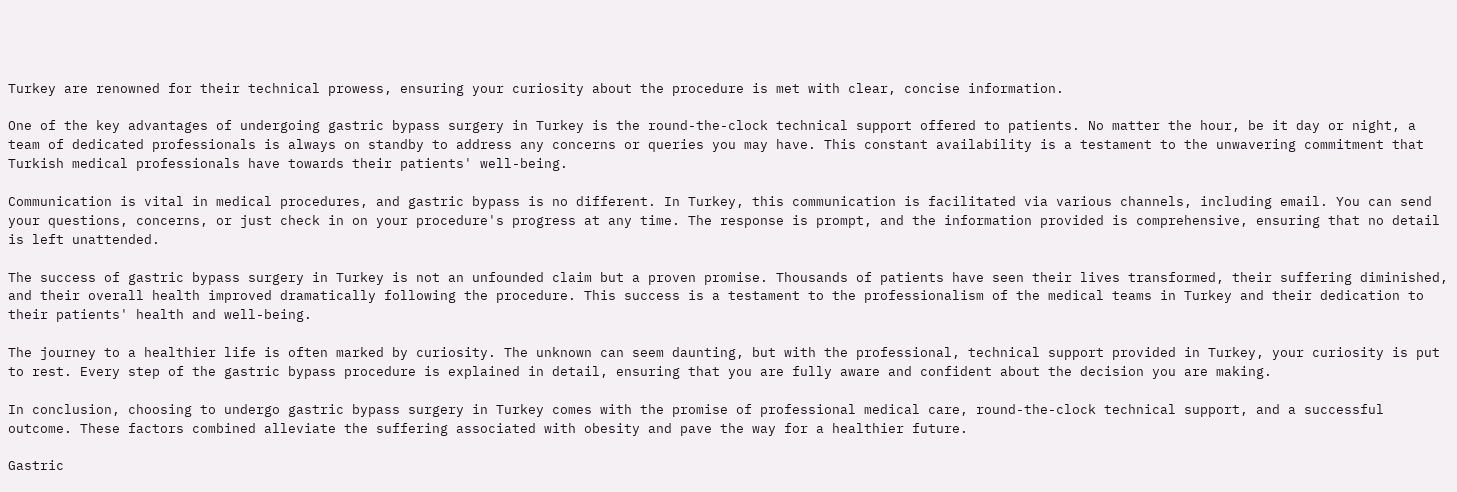Turkey are renowned for their technical prowess, ensuring your curiosity about the procedure is met with clear, concise information.

One of the key advantages of undergoing gastric bypass surgery in Turkey is the round-the-clock technical support offered to patients. No matter the hour, be it day or night, a team of dedicated professionals is always on standby to address any concerns or queries you may have. This constant availability is a testament to the unwavering commitment that Turkish medical professionals have towards their patients' well-being.

Communication is vital in medical procedures, and gastric bypass is no different. In Turkey, this communication is facilitated via various channels, including email. You can send your questions, concerns, or just check in on your procedure's progress at any time. The response is prompt, and the information provided is comprehensive, ensuring that no detail is left unattended.

The success of gastric bypass surgery in Turkey is not an unfounded claim but a proven promise. Thousands of patients have seen their lives transformed, their suffering diminished, and their overall health improved dramatically following the procedure. This success is a testament to the professionalism of the medical teams in Turkey and their dedication to their patients' health and well-being.

The journey to a healthier life is often marked by curiosity. The unknown can seem daunting, but with the professional, technical support provided in Turkey, your curiosity is put to rest. Every step of the gastric bypass procedure is explained in detail, ensuring that you are fully aware and confident about the decision you are making.

In conclusion, choosing to undergo gastric bypass surgery in Turkey comes with the promise of professional medical care, round-the-clock technical support, and a successful outcome. These factors combined alleviate the suffering associated with obesity and pave the way for a healthier future.

Gastric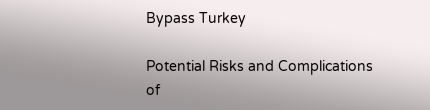Bypass Turkey

Potential Risks and Complications of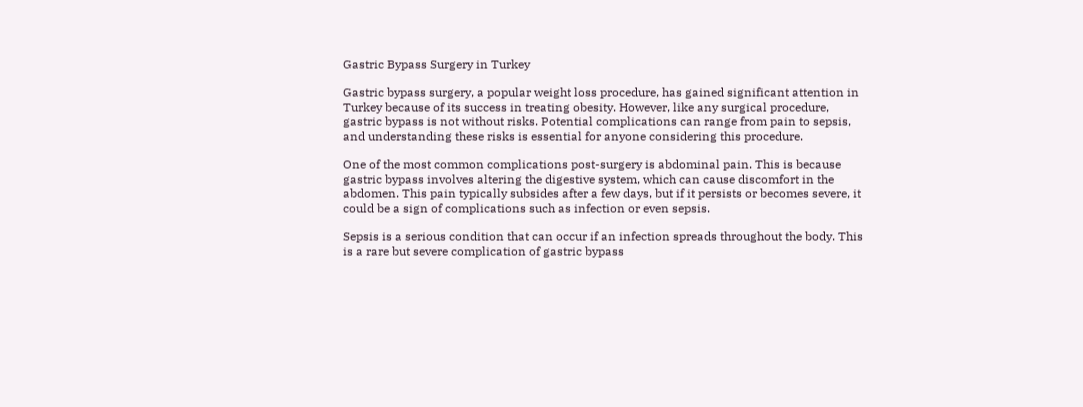Gastric Bypass Surgery in Turkey

Gastric bypass surgery, a popular weight loss procedure, has gained significant attention in Turkey because of its success in treating obesity. However, like any surgical procedure, gastric bypass is not without risks. Potential complications can range from pain to sepsis, and understanding these risks is essential for anyone considering this procedure.

One of the most common complications post-surgery is abdominal pain. This is because gastric bypass involves altering the digestive system, which can cause discomfort in the abdomen. This pain typically subsides after a few days, but if it persists or becomes severe, it could be a sign of complications such as infection or even sepsis.

Sepsis is a serious condition that can occur if an infection spreads throughout the body. This is a rare but severe complication of gastric bypass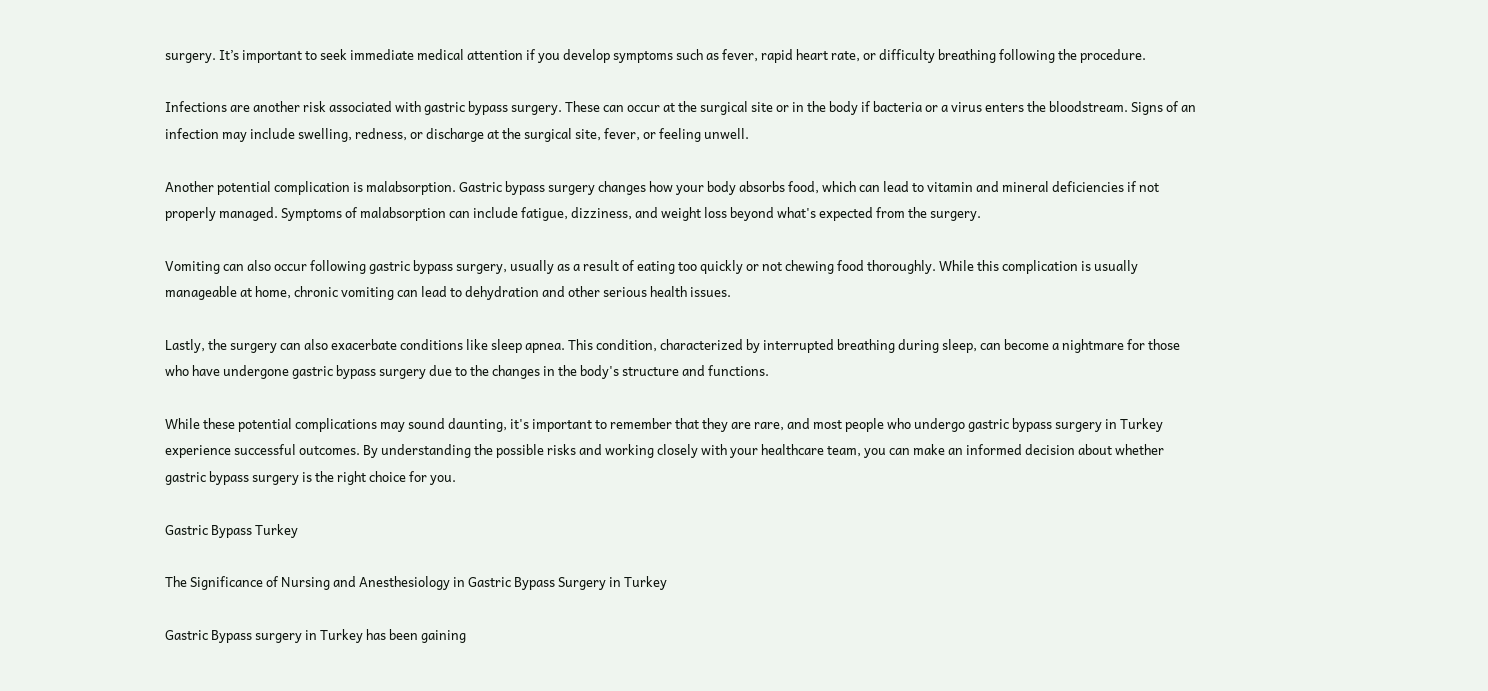surgery. It’s important to seek immediate medical attention if you develop symptoms such as fever, rapid heart rate, or difficulty breathing following the procedure.

Infections are another risk associated with gastric bypass surgery. These can occur at the surgical site or in the body if bacteria or a virus enters the bloodstream. Signs of an infection may include swelling, redness, or discharge at the surgical site, fever, or feeling unwell.

Another potential complication is malabsorption. Gastric bypass surgery changes how your body absorbs food, which can lead to vitamin and mineral deficiencies if not properly managed. Symptoms of malabsorption can include fatigue, dizziness, and weight loss beyond what's expected from the surgery.

Vomiting can also occur following gastric bypass surgery, usually as a result of eating too quickly or not chewing food thoroughly. While this complication is usually manageable at home, chronic vomiting can lead to dehydration and other serious health issues.

Lastly, the surgery can also exacerbate conditions like sleep apnea. This condition, characterized by interrupted breathing during sleep, can become a nightmare for those who have undergone gastric bypass surgery due to the changes in the body's structure and functions.

While these potential complications may sound daunting, it's important to remember that they are rare, and most people who undergo gastric bypass surgery in Turkey experience successful outcomes. By understanding the possible risks and working closely with your healthcare team, you can make an informed decision about whether gastric bypass surgery is the right choice for you.

Gastric Bypass Turkey

The Significance of Nursing and Anesthesiology in Gastric Bypass Surgery in Turkey

Gastric Bypass surgery in Turkey has been gaining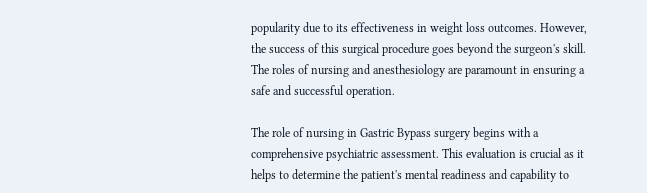popularity due to its effectiveness in weight loss outcomes. However, the success of this surgical procedure goes beyond the surgeon's skill. The roles of nursing and anesthesiology are paramount in ensuring a safe and successful operation.

The role of nursing in Gastric Bypass surgery begins with a comprehensive psychiatric assessment. This evaluation is crucial as it helps to determine the patient's mental readiness and capability to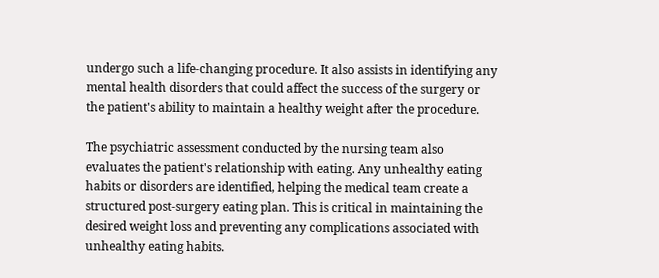undergo such a life-changing procedure. It also assists in identifying any mental health disorders that could affect the success of the surgery or the patient's ability to maintain a healthy weight after the procedure.

The psychiatric assessment conducted by the nursing team also evaluates the patient's relationship with eating. Any unhealthy eating habits or disorders are identified, helping the medical team create a structured post-surgery eating plan. This is critical in maintaining the desired weight loss and preventing any complications associated with unhealthy eating habits.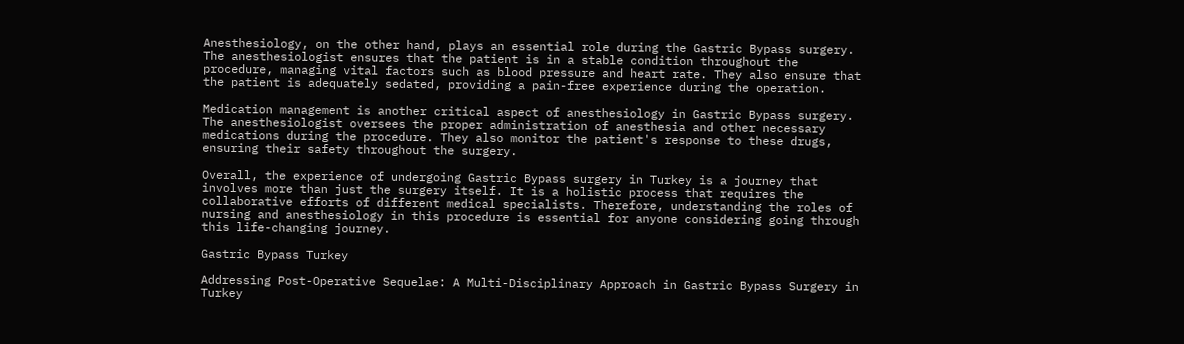Anesthesiology, on the other hand, plays an essential role during the Gastric Bypass surgery. The anesthesiologist ensures that the patient is in a stable condition throughout the procedure, managing vital factors such as blood pressure and heart rate. They also ensure that the patient is adequately sedated, providing a pain-free experience during the operation.

Medication management is another critical aspect of anesthesiology in Gastric Bypass surgery. The anesthesiologist oversees the proper administration of anesthesia and other necessary medications during the procedure. They also monitor the patient's response to these drugs, ensuring their safety throughout the surgery.

Overall, the experience of undergoing Gastric Bypass surgery in Turkey is a journey that involves more than just the surgery itself. It is a holistic process that requires the collaborative efforts of different medical specialists. Therefore, understanding the roles of nursing and anesthesiology in this procedure is essential for anyone considering going through this life-changing journey.

Gastric Bypass Turkey

Addressing Post-Operative Sequelae: A Multi-Disciplinary Approach in Gastric Bypass Surgery in Turkey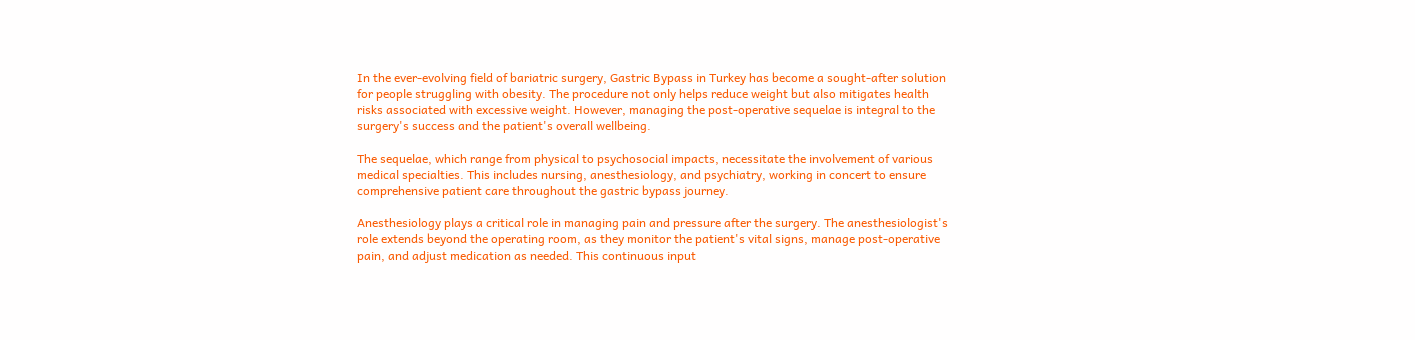In the ever-evolving field of bariatric surgery, Gastric Bypass in Turkey has become a sought-after solution for people struggling with obesity. The procedure not only helps reduce weight but also mitigates health risks associated with excessive weight. However, managing the post-operative sequelae is integral to the surgery's success and the patient's overall wellbeing.

The sequelae, which range from physical to psychosocial impacts, necessitate the involvement of various medical specialties. This includes nursing, anesthesiology, and psychiatry, working in concert to ensure comprehensive patient care throughout the gastric bypass journey.

Anesthesiology plays a critical role in managing pain and pressure after the surgery. The anesthesiologist's role extends beyond the operating room, as they monitor the patient's vital signs, manage post-operative pain, and adjust medication as needed. This continuous input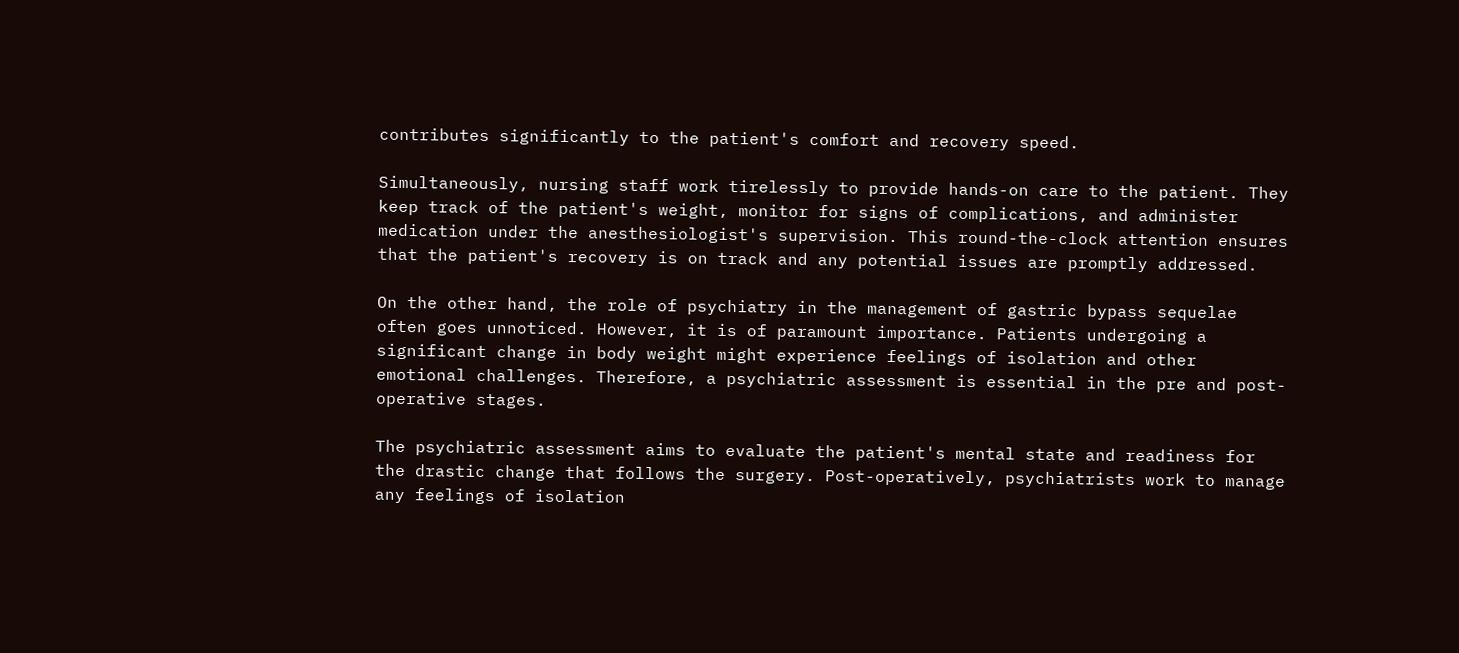contributes significantly to the patient's comfort and recovery speed.

Simultaneously, nursing staff work tirelessly to provide hands-on care to the patient. They keep track of the patient's weight, monitor for signs of complications, and administer medication under the anesthesiologist's supervision. This round-the-clock attention ensures that the patient's recovery is on track and any potential issues are promptly addressed.

On the other hand, the role of psychiatry in the management of gastric bypass sequelae often goes unnoticed. However, it is of paramount importance. Patients undergoing a significant change in body weight might experience feelings of isolation and other emotional challenges. Therefore, a psychiatric assessment is essential in the pre and post-operative stages.

The psychiatric assessment aims to evaluate the patient's mental state and readiness for the drastic change that follows the surgery. Post-operatively, psychiatrists work to manage any feelings of isolation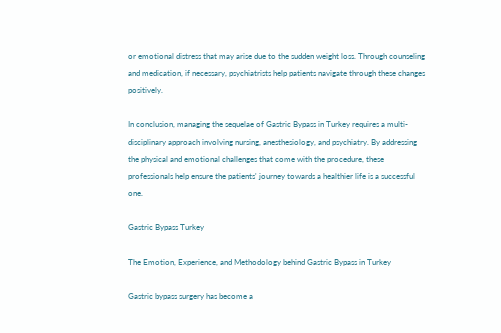or emotional distress that may arise due to the sudden weight loss. Through counseling and medication, if necessary, psychiatrists help patients navigate through these changes positively.

In conclusion, managing the sequelae of Gastric Bypass in Turkey requires a multi-disciplinary approach involving nursing, anesthesiology, and psychiatry. By addressing the physical and emotional challenges that come with the procedure, these professionals help ensure the patients' journey towards a healthier life is a successful one.

Gastric Bypass Turkey

The Emotion, Experience, and Methodology behind Gastric Bypass in Turkey

Gastric bypass surgery has become a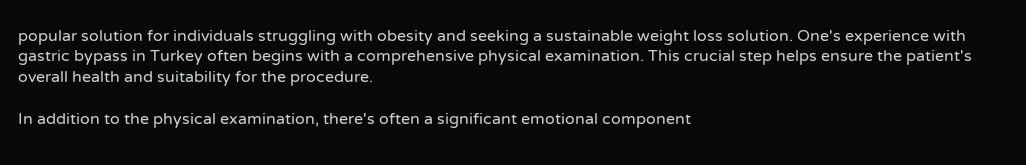popular solution for individuals struggling with obesity and seeking a sustainable weight loss solution. One's experience with gastric bypass in Turkey often begins with a comprehensive physical examination. This crucial step helps ensure the patient's overall health and suitability for the procedure.

In addition to the physical examination, there's often a significant emotional component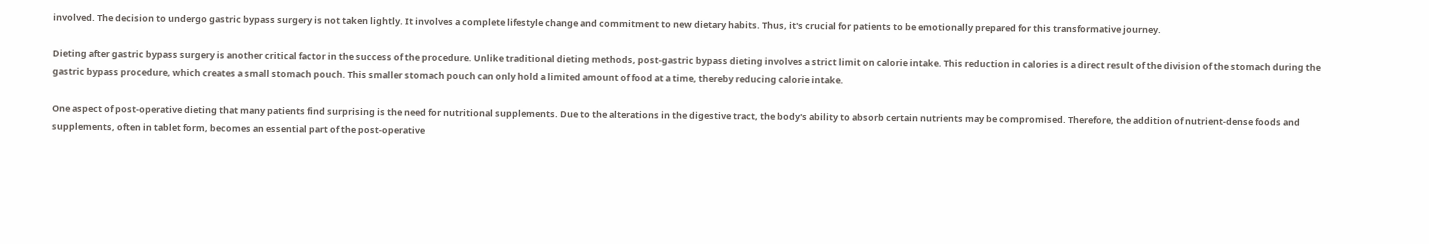involved. The decision to undergo gastric bypass surgery is not taken lightly. It involves a complete lifestyle change and commitment to new dietary habits. Thus, it's crucial for patients to be emotionally prepared for this transformative journey.

Dieting after gastric bypass surgery is another critical factor in the success of the procedure. Unlike traditional dieting methods, post-gastric bypass dieting involves a strict limit on calorie intake. This reduction in calories is a direct result of the division of the stomach during the gastric bypass procedure, which creates a small stomach pouch. This smaller stomach pouch can only hold a limited amount of food at a time, thereby reducing calorie intake.

One aspect of post-operative dieting that many patients find surprising is the need for nutritional supplements. Due to the alterations in the digestive tract, the body's ability to absorb certain nutrients may be compromised. Therefore, the addition of nutrient-dense foods and supplements, often in tablet form, becomes an essential part of the post-operative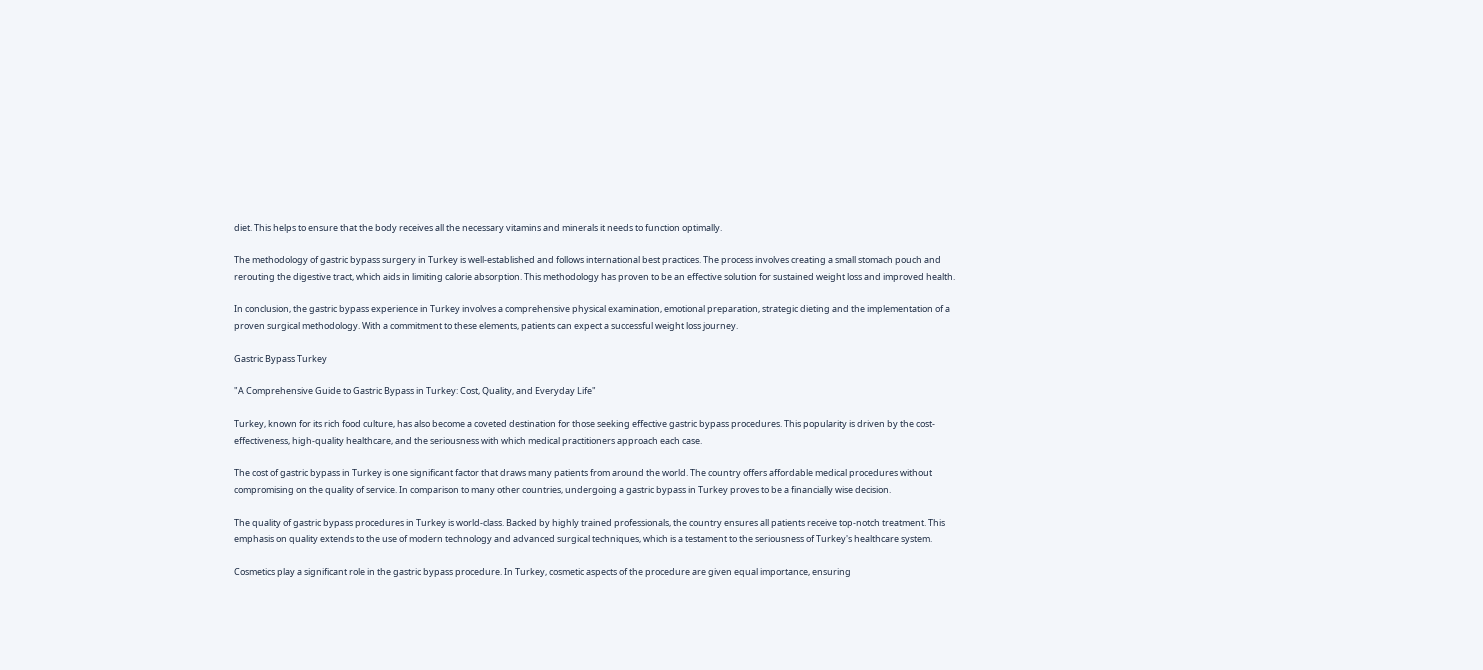diet. This helps to ensure that the body receives all the necessary vitamins and minerals it needs to function optimally.

The methodology of gastric bypass surgery in Turkey is well-established and follows international best practices. The process involves creating a small stomach pouch and rerouting the digestive tract, which aids in limiting calorie absorption. This methodology has proven to be an effective solution for sustained weight loss and improved health.

In conclusion, the gastric bypass experience in Turkey involves a comprehensive physical examination, emotional preparation, strategic dieting and the implementation of a proven surgical methodology. With a commitment to these elements, patients can expect a successful weight loss journey.

Gastric Bypass Turkey

"A Comprehensive Guide to Gastric Bypass in Turkey: Cost, Quality, and Everyday Life"

Turkey, known for its rich food culture, has also become a coveted destination for those seeking effective gastric bypass procedures. This popularity is driven by the cost-effectiveness, high-quality healthcare, and the seriousness with which medical practitioners approach each case.

The cost of gastric bypass in Turkey is one significant factor that draws many patients from around the world. The country offers affordable medical procedures without compromising on the quality of service. In comparison to many other countries, undergoing a gastric bypass in Turkey proves to be a financially wise decision.

The quality of gastric bypass procedures in Turkey is world-class. Backed by highly trained professionals, the country ensures all patients receive top-notch treatment. This emphasis on quality extends to the use of modern technology and advanced surgical techniques, which is a testament to the seriousness of Turkey's healthcare system.

Cosmetics play a significant role in the gastric bypass procedure. In Turkey, cosmetic aspects of the procedure are given equal importance, ensuring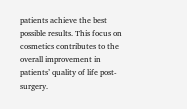patients achieve the best possible results. This focus on cosmetics contributes to the overall improvement in patients’ quality of life post-surgery.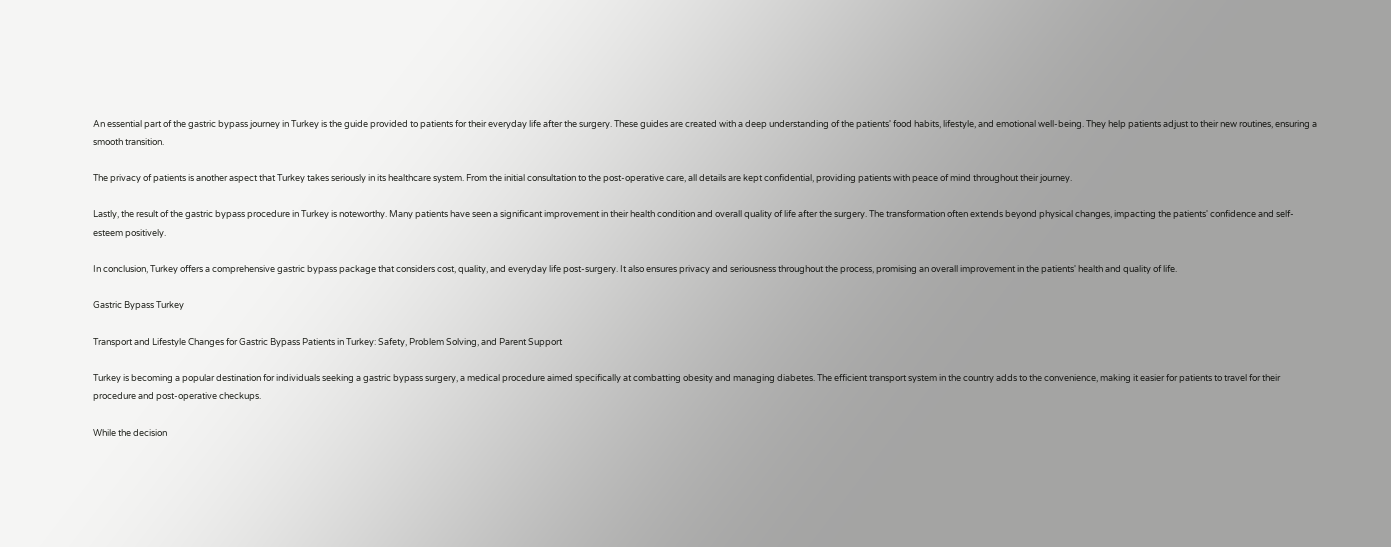An essential part of the gastric bypass journey in Turkey is the guide provided to patients for their everyday life after the surgery. These guides are created with a deep understanding of the patients' food habits, lifestyle, and emotional well-being. They help patients adjust to their new routines, ensuring a smooth transition.

The privacy of patients is another aspect that Turkey takes seriously in its healthcare system. From the initial consultation to the post-operative care, all details are kept confidential, providing patients with peace of mind throughout their journey.

Lastly, the result of the gastric bypass procedure in Turkey is noteworthy. Many patients have seen a significant improvement in their health condition and overall quality of life after the surgery. The transformation often extends beyond physical changes, impacting the patients' confidence and self-esteem positively.

In conclusion, Turkey offers a comprehensive gastric bypass package that considers cost, quality, and everyday life post-surgery. It also ensures privacy and seriousness throughout the process, promising an overall improvement in the patients' health and quality of life.

Gastric Bypass Turkey

Transport and Lifestyle Changes for Gastric Bypass Patients in Turkey: Safety, Problem Solving, and Parent Support

Turkey is becoming a popular destination for individuals seeking a gastric bypass surgery, a medical procedure aimed specifically at combatting obesity and managing diabetes. The efficient transport system in the country adds to the convenience, making it easier for patients to travel for their procedure and post-operative checkups.

While the decision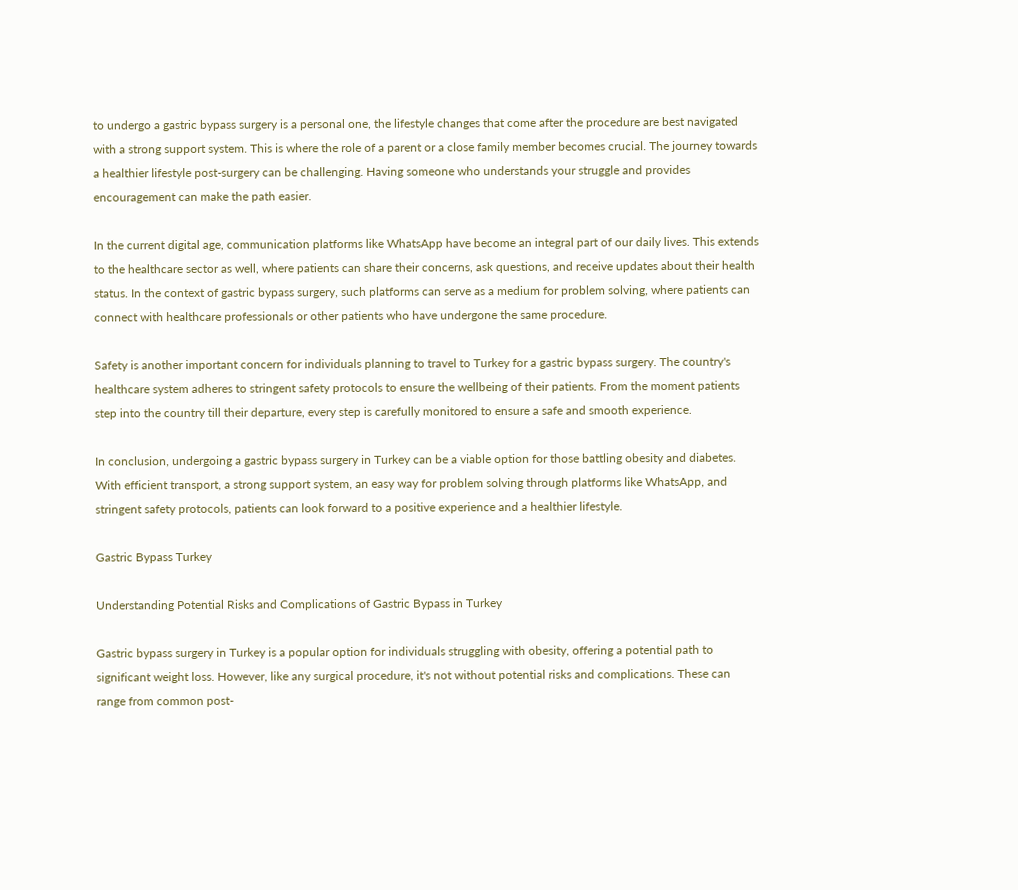to undergo a gastric bypass surgery is a personal one, the lifestyle changes that come after the procedure are best navigated with a strong support system. This is where the role of a parent or a close family member becomes crucial. The journey towards a healthier lifestyle post-surgery can be challenging. Having someone who understands your struggle and provides encouragement can make the path easier.

In the current digital age, communication platforms like WhatsApp have become an integral part of our daily lives. This extends to the healthcare sector as well, where patients can share their concerns, ask questions, and receive updates about their health status. In the context of gastric bypass surgery, such platforms can serve as a medium for problem solving, where patients can connect with healthcare professionals or other patients who have undergone the same procedure.

Safety is another important concern for individuals planning to travel to Turkey for a gastric bypass surgery. The country's healthcare system adheres to stringent safety protocols to ensure the wellbeing of their patients. From the moment patients step into the country till their departure, every step is carefully monitored to ensure a safe and smooth experience.

In conclusion, undergoing a gastric bypass surgery in Turkey can be a viable option for those battling obesity and diabetes. With efficient transport, a strong support system, an easy way for problem solving through platforms like WhatsApp, and stringent safety protocols, patients can look forward to a positive experience and a healthier lifestyle.

Gastric Bypass Turkey

Understanding Potential Risks and Complications of Gastric Bypass in Turkey

Gastric bypass surgery in Turkey is a popular option for individuals struggling with obesity, offering a potential path to significant weight loss. However, like any surgical procedure, it's not without potential risks and complications. These can range from common post-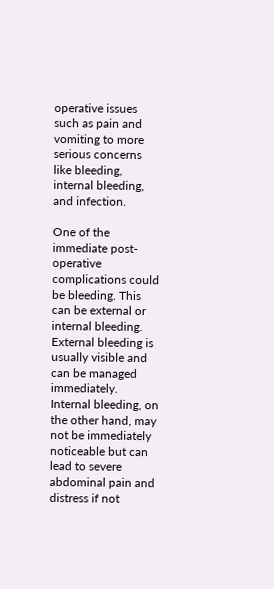operative issues such as pain and vomiting to more serious concerns like bleeding, internal bleeding, and infection.

One of the immediate post-operative complications could be bleeding. This can be external or internal bleeding. External bleeding is usually visible and can be managed immediately. Internal bleeding, on the other hand, may not be immediately noticeable but can lead to severe abdominal pain and distress if not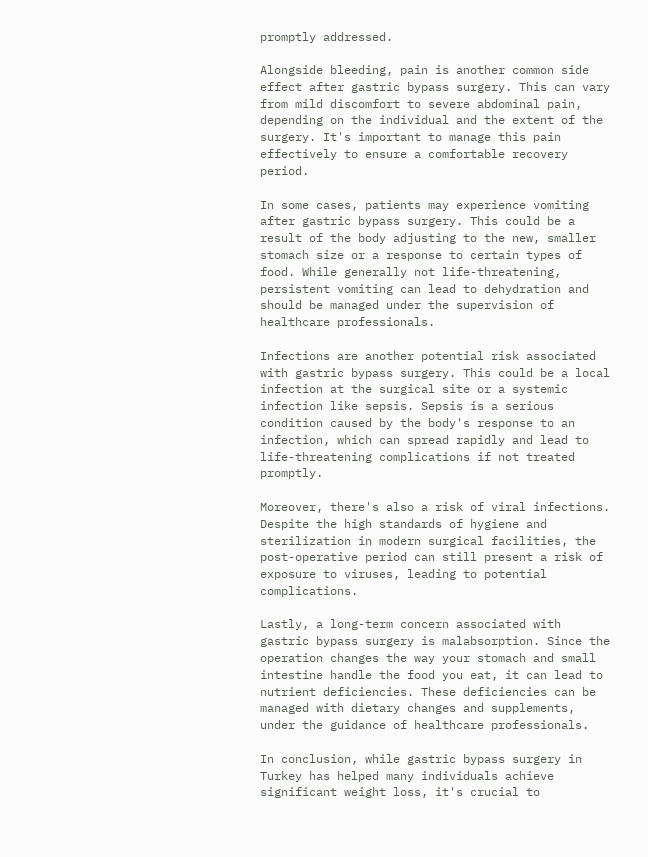promptly addressed.

Alongside bleeding, pain is another common side effect after gastric bypass surgery. This can vary from mild discomfort to severe abdominal pain, depending on the individual and the extent of the surgery. It's important to manage this pain effectively to ensure a comfortable recovery period.

In some cases, patients may experience vomiting after gastric bypass surgery. This could be a result of the body adjusting to the new, smaller stomach size or a response to certain types of food. While generally not life-threatening, persistent vomiting can lead to dehydration and should be managed under the supervision of healthcare professionals.

Infections are another potential risk associated with gastric bypass surgery. This could be a local infection at the surgical site or a systemic infection like sepsis. Sepsis is a serious condition caused by the body's response to an infection, which can spread rapidly and lead to life-threatening complications if not treated promptly.

Moreover, there's also a risk of viral infections. Despite the high standards of hygiene and sterilization in modern surgical facilities, the post-operative period can still present a risk of exposure to viruses, leading to potential complications.

Lastly, a long-term concern associated with gastric bypass surgery is malabsorption. Since the operation changes the way your stomach and small intestine handle the food you eat, it can lead to nutrient deficiencies. These deficiencies can be managed with dietary changes and supplements, under the guidance of healthcare professionals.

In conclusion, while gastric bypass surgery in Turkey has helped many individuals achieve significant weight loss, it's crucial to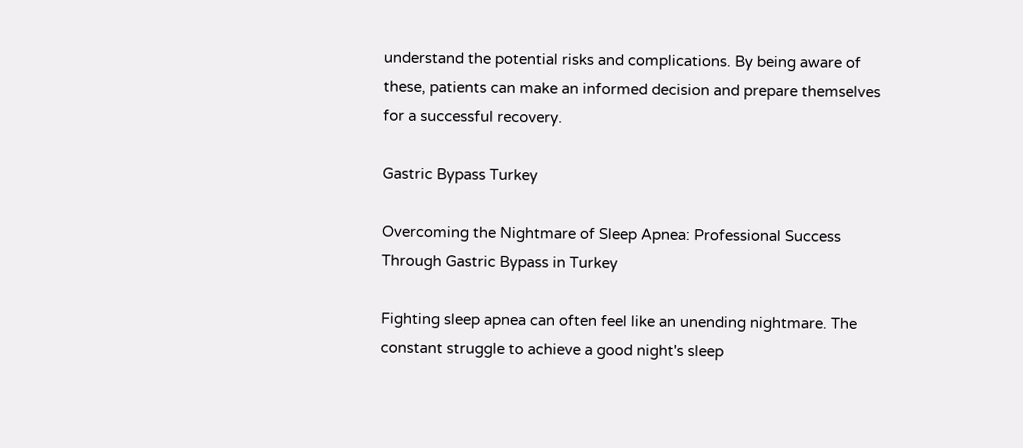understand the potential risks and complications. By being aware of these, patients can make an informed decision and prepare themselves for a successful recovery.

Gastric Bypass Turkey

Overcoming the Nightmare of Sleep Apnea: Professional Success Through Gastric Bypass in Turkey

Fighting sleep apnea can often feel like an unending nightmare. The constant struggle to achieve a good night's sleep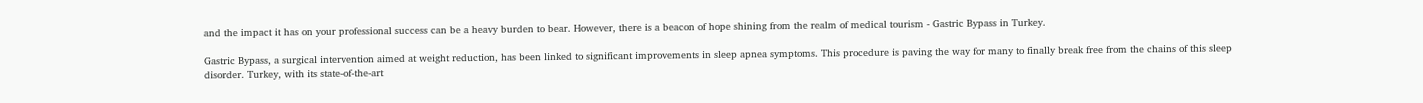and the impact it has on your professional success can be a heavy burden to bear. However, there is a beacon of hope shining from the realm of medical tourism - Gastric Bypass in Turkey.

Gastric Bypass, a surgical intervention aimed at weight reduction, has been linked to significant improvements in sleep apnea symptoms. This procedure is paving the way for many to finally break free from the chains of this sleep disorder. Turkey, with its state-of-the-art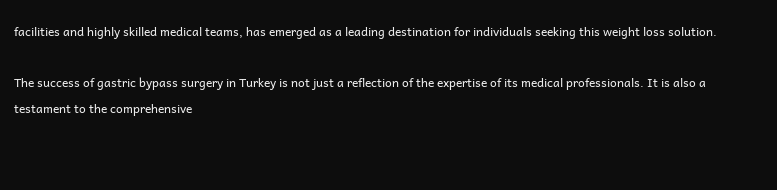facilities and highly skilled medical teams, has emerged as a leading destination for individuals seeking this weight loss solution.

The success of gastric bypass surgery in Turkey is not just a reflection of the expertise of its medical professionals. It is also a testament to the comprehensive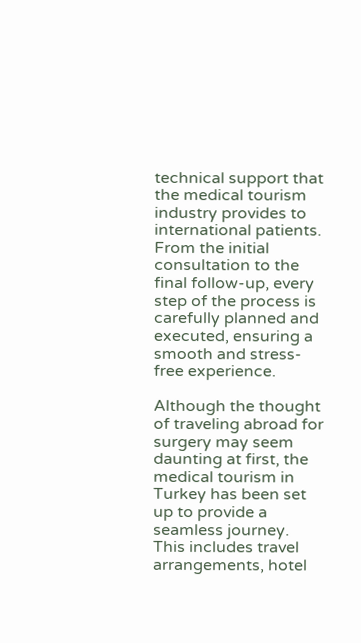technical support that the medical tourism industry provides to international patients. From the initial consultation to the final follow-up, every step of the process is carefully planned and executed, ensuring a smooth and stress-free experience.

Although the thought of traveling abroad for surgery may seem daunting at first, the medical tourism in Turkey has been set up to provide a seamless journey. This includes travel arrangements, hotel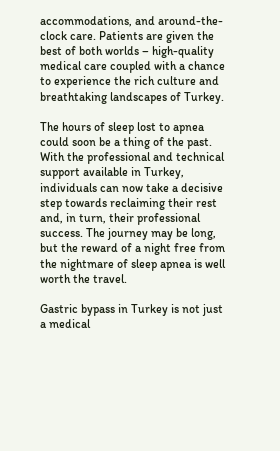accommodations, and around-the-clock care. Patients are given the best of both worlds – high-quality medical care coupled with a chance to experience the rich culture and breathtaking landscapes of Turkey.

The hours of sleep lost to apnea could soon be a thing of the past. With the professional and technical support available in Turkey, individuals can now take a decisive step towards reclaiming their rest and, in turn, their professional success. The journey may be long, but the reward of a night free from the nightmare of sleep apnea is well worth the travel.

Gastric bypass in Turkey is not just a medical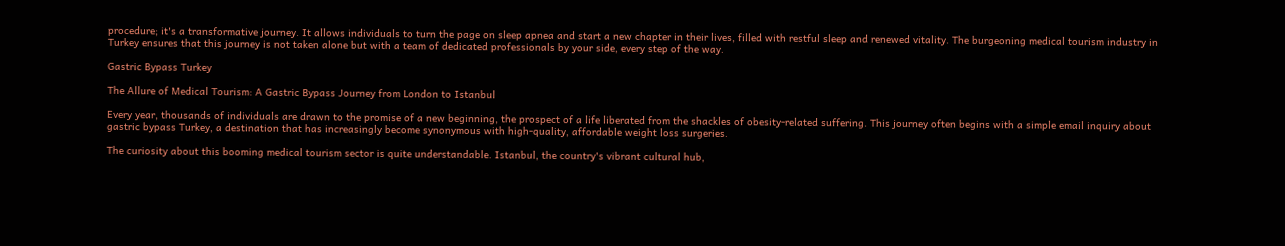procedure; it's a transformative journey. It allows individuals to turn the page on sleep apnea and start a new chapter in their lives, filled with restful sleep and renewed vitality. The burgeoning medical tourism industry in Turkey ensures that this journey is not taken alone but with a team of dedicated professionals by your side, every step of the way.

Gastric Bypass Turkey

The Allure of Medical Tourism: A Gastric Bypass Journey from London to Istanbul

Every year, thousands of individuals are drawn to the promise of a new beginning, the prospect of a life liberated from the shackles of obesity-related suffering. This journey often begins with a simple email inquiry about gastric bypass Turkey, a destination that has increasingly become synonymous with high-quality, affordable weight loss surgeries.

The curiosity about this booming medical tourism sector is quite understandable. Istanbul, the country's vibrant cultural hub,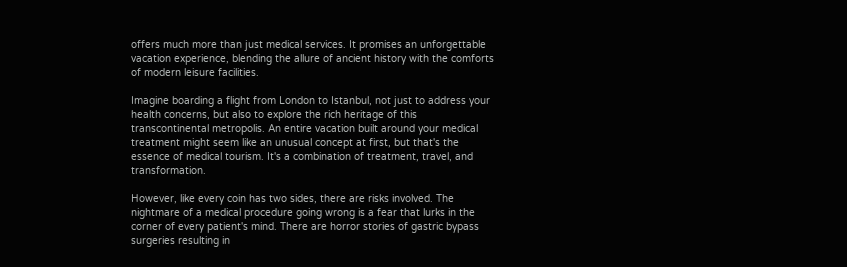offers much more than just medical services. It promises an unforgettable vacation experience, blending the allure of ancient history with the comforts of modern leisure facilities.

Imagine boarding a flight from London to Istanbul, not just to address your health concerns, but also to explore the rich heritage of this transcontinental metropolis. An entire vacation built around your medical treatment might seem like an unusual concept at first, but that's the essence of medical tourism. It's a combination of treatment, travel, and transformation.

However, like every coin has two sides, there are risks involved. The nightmare of a medical procedure going wrong is a fear that lurks in the corner of every patient's mind. There are horror stories of gastric bypass surgeries resulting in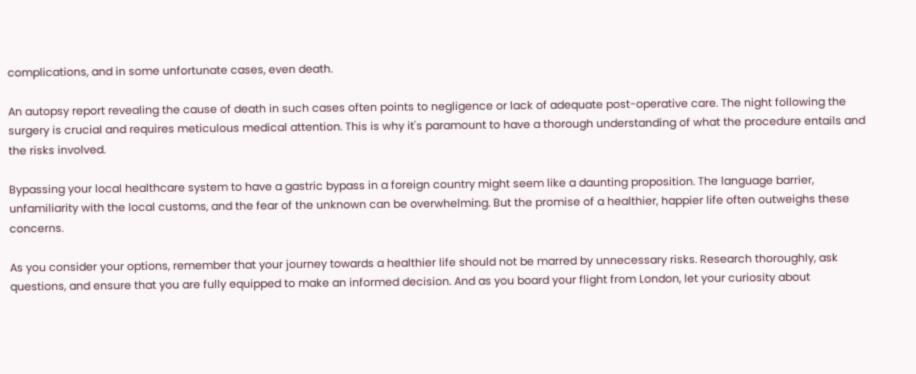complications, and in some unfortunate cases, even death.

An autopsy report revealing the cause of death in such cases often points to negligence or lack of adequate post-operative care. The night following the surgery is crucial and requires meticulous medical attention. This is why it's paramount to have a thorough understanding of what the procedure entails and the risks involved.

Bypassing your local healthcare system to have a gastric bypass in a foreign country might seem like a daunting proposition. The language barrier, unfamiliarity with the local customs, and the fear of the unknown can be overwhelming. But the promise of a healthier, happier life often outweighs these concerns.

As you consider your options, remember that your journey towards a healthier life should not be marred by unnecessary risks. Research thoroughly, ask questions, and ensure that you are fully equipped to make an informed decision. And as you board your flight from London, let your curiosity about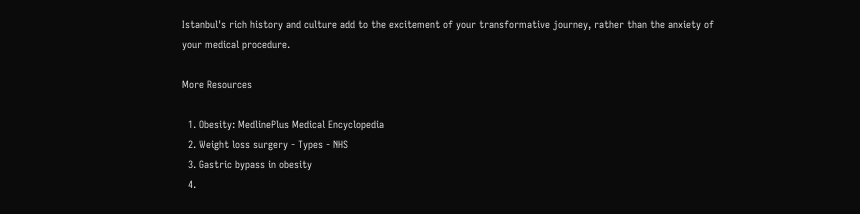Istanbul's rich history and culture add to the excitement of your transformative journey, rather than the anxiety of your medical procedure.

More Resources

  1. Obesity: MedlinePlus Medical Encyclopedia
  2. Weight loss surgery - Types - NHS
  3. Gastric bypass in obesity
  4.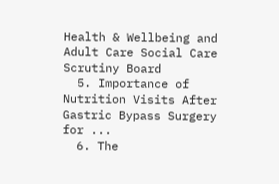Health & Wellbeing and Adult Care Social Care Scrutiny Board
  5. Importance of Nutrition Visits After Gastric Bypass Surgery for ...
  6. The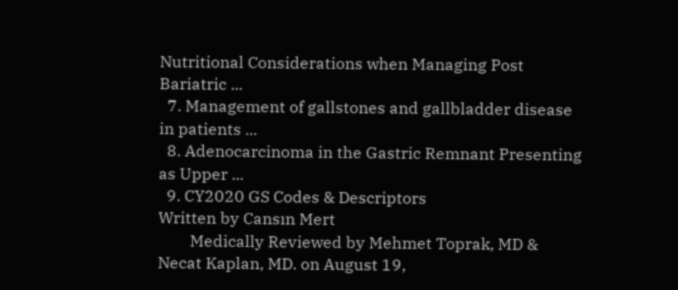Nutritional Considerations when Managing Post Bariatric ...
  7. Management of gallstones and gallbladder disease in patients ...
  8. Adenocarcinoma in the Gastric Remnant Presenting as Upper ...
  9. CY2020 GS Codes & Descriptors
Written by Cansın Mert
        Medically Reviewed by Mehmet Toprak, MD & Necat Kaplan, MD. on August 19,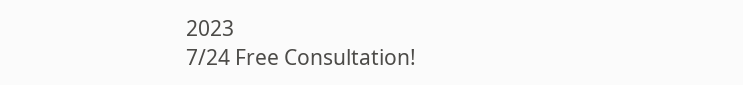2023
7/24 Free Consultation!